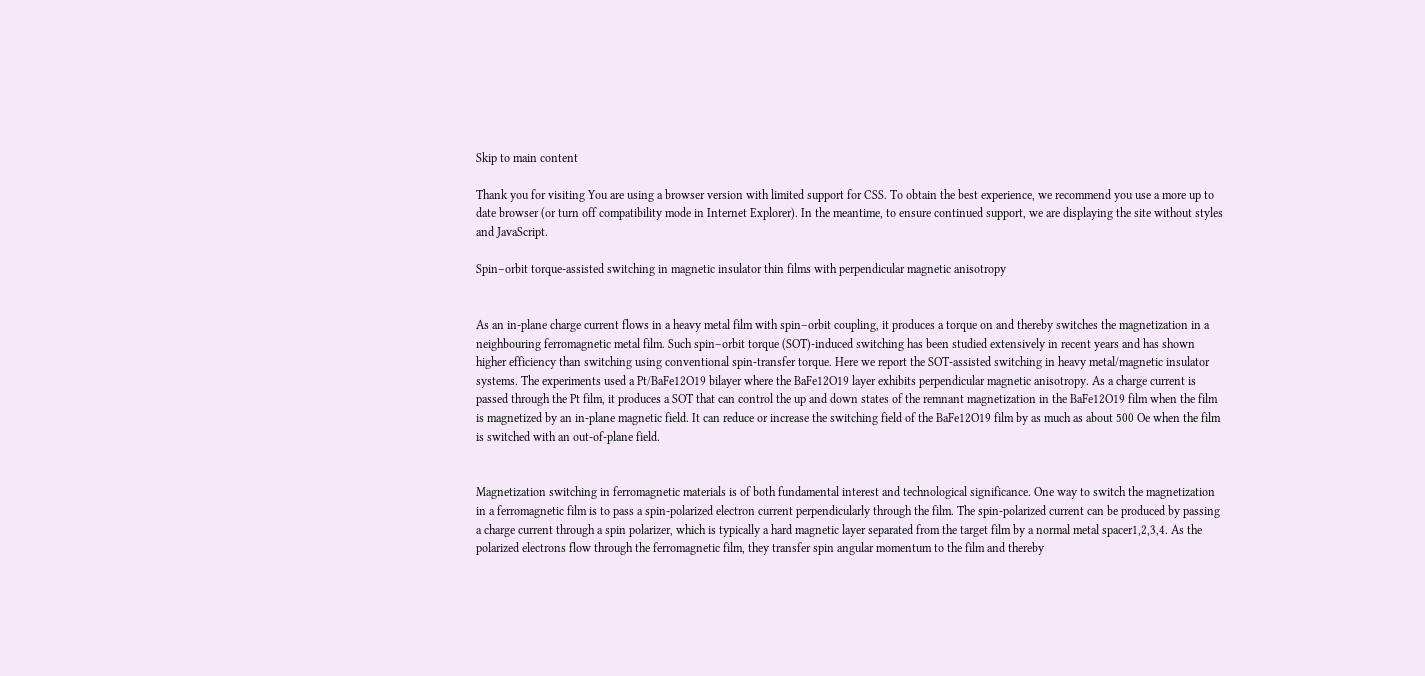Skip to main content

Thank you for visiting You are using a browser version with limited support for CSS. To obtain the best experience, we recommend you use a more up to date browser (or turn off compatibility mode in Internet Explorer). In the meantime, to ensure continued support, we are displaying the site without styles and JavaScript.

Spin–orbit torque-assisted switching in magnetic insulator thin films with perpendicular magnetic anisotropy


As an in-plane charge current flows in a heavy metal film with spin–orbit coupling, it produces a torque on and thereby switches the magnetization in a neighbouring ferromagnetic metal film. Such spin–orbit torque (SOT)-induced switching has been studied extensively in recent years and has shown higher efficiency than switching using conventional spin-transfer torque. Here we report the SOT-assisted switching in heavy metal/magnetic insulator systems. The experiments used a Pt/BaFe12O19 bilayer where the BaFe12O19 layer exhibits perpendicular magnetic anisotropy. As a charge current is passed through the Pt film, it produces a SOT that can control the up and down states of the remnant magnetization in the BaFe12O19 film when the film is magnetized by an in-plane magnetic field. It can reduce or increase the switching field of the BaFe12O19 film by as much as about 500 Oe when the film is switched with an out-of-plane field.


Magnetization switching in ferromagnetic materials is of both fundamental interest and technological significance. One way to switch the magnetization in a ferromagnetic film is to pass a spin-polarized electron current perpendicularly through the film. The spin-polarized current can be produced by passing a charge current through a spin polarizer, which is typically a hard magnetic layer separated from the target film by a normal metal spacer1,2,3,4. As the polarized electrons flow through the ferromagnetic film, they transfer spin angular momentum to the film and thereby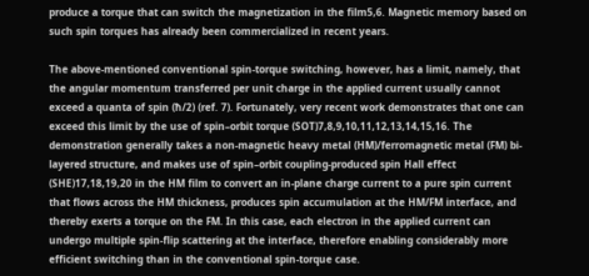produce a torque that can switch the magnetization in the film5,6. Magnetic memory based on such spin torques has already been commercialized in recent years.

The above-mentioned conventional spin-torque switching, however, has a limit, namely, that the angular momentum transferred per unit charge in the applied current usually cannot exceed a quanta of spin (ħ/2) (ref. 7). Fortunately, very recent work demonstrates that one can exceed this limit by the use of spin–orbit torque (SOT)7,8,9,10,11,12,13,14,15,16. The demonstration generally takes a non-magnetic heavy metal (HM)/ferromagnetic metal (FM) bi-layered structure, and makes use of spin–orbit coupling-produced spin Hall effect (SHE)17,18,19,20 in the HM film to convert an in-plane charge current to a pure spin current that flows across the HM thickness, produces spin accumulation at the HM/FM interface, and thereby exerts a torque on the FM. In this case, each electron in the applied current can undergo multiple spin-flip scattering at the interface, therefore enabling considerably more efficient switching than in the conventional spin-torque case.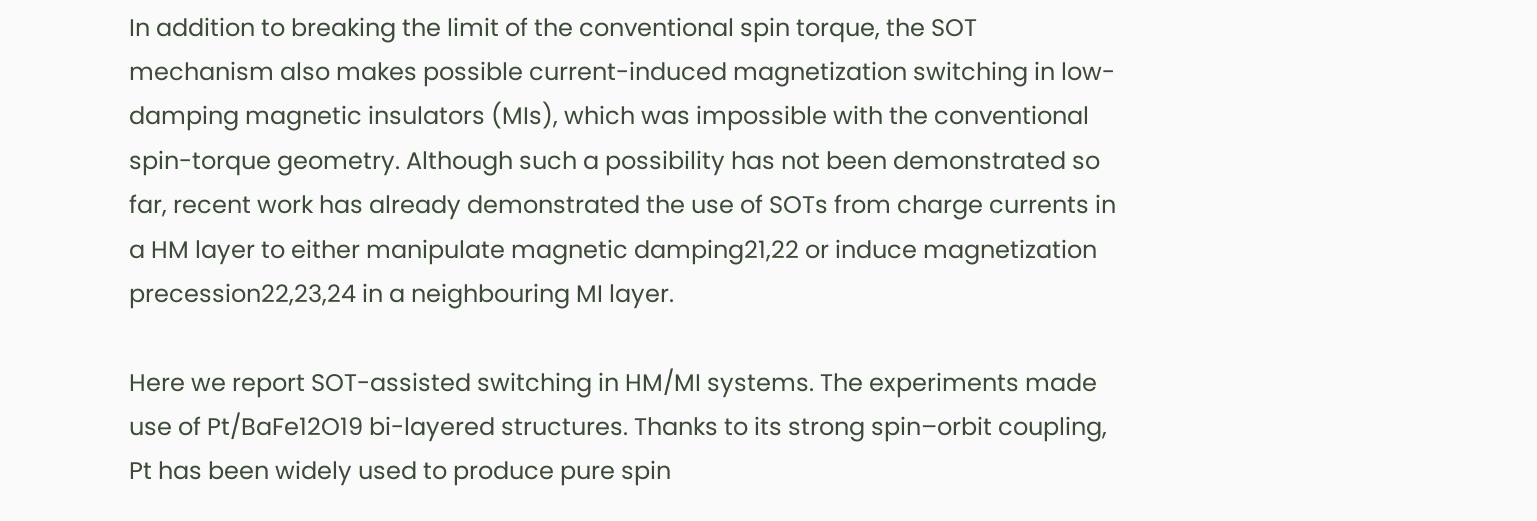In addition to breaking the limit of the conventional spin torque, the SOT mechanism also makes possible current-induced magnetization switching in low-damping magnetic insulators (MIs), which was impossible with the conventional spin-torque geometry. Although such a possibility has not been demonstrated so far, recent work has already demonstrated the use of SOTs from charge currents in a HM layer to either manipulate magnetic damping21,22 or induce magnetization precession22,23,24 in a neighbouring MI layer.

Here we report SOT-assisted switching in HM/MI systems. The experiments made use of Pt/BaFe12O19 bi-layered structures. Thanks to its strong spin–orbit coupling, Pt has been widely used to produce pure spin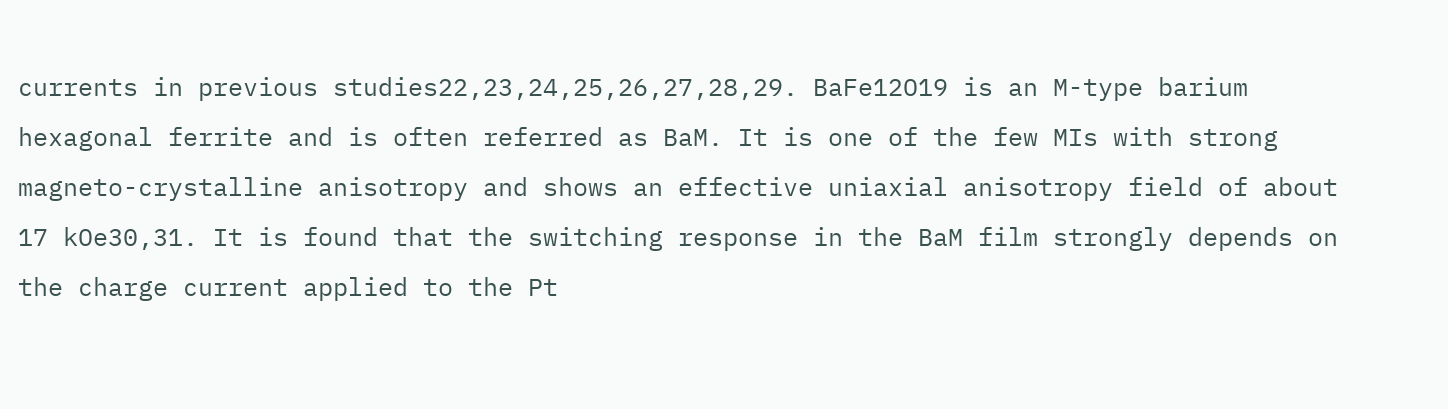currents in previous studies22,23,24,25,26,27,28,29. BaFe12O19 is an M-type barium hexagonal ferrite and is often referred as BaM. It is one of the few MIs with strong magneto-crystalline anisotropy and shows an effective uniaxial anisotropy field of about 17 kOe30,31. It is found that the switching response in the BaM film strongly depends on the charge current applied to the Pt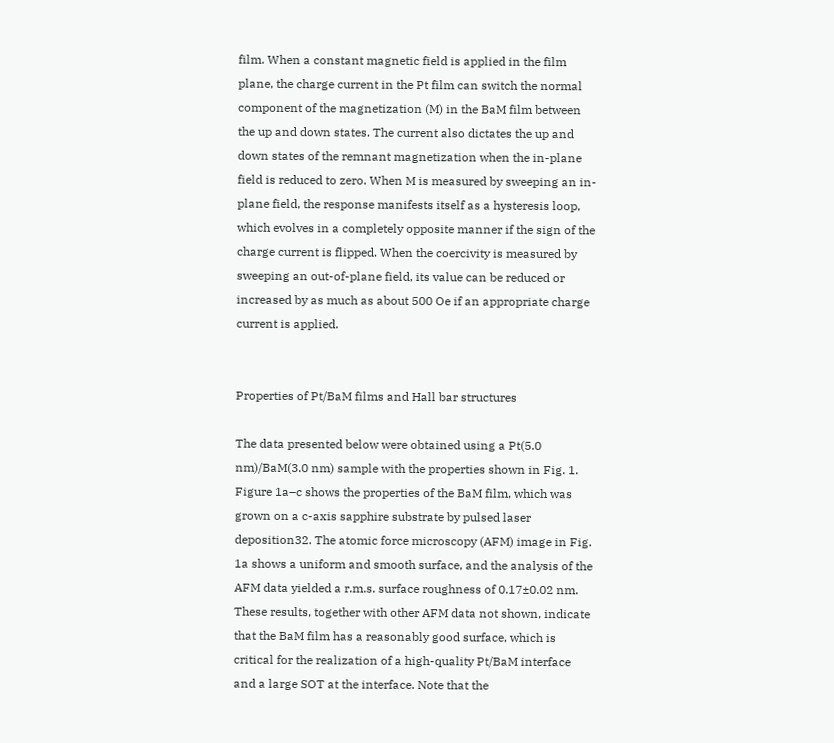film. When a constant magnetic field is applied in the film plane, the charge current in the Pt film can switch the normal component of the magnetization (M) in the BaM film between the up and down states. The current also dictates the up and down states of the remnant magnetization when the in-plane field is reduced to zero. When M is measured by sweeping an in-plane field, the response manifests itself as a hysteresis loop, which evolves in a completely opposite manner if the sign of the charge current is flipped. When the coercivity is measured by sweeping an out-of-plane field, its value can be reduced or increased by as much as about 500 Oe if an appropriate charge current is applied.


Properties of Pt/BaM films and Hall bar structures

The data presented below were obtained using a Pt(5.0 nm)/BaM(3.0 nm) sample with the properties shown in Fig. 1. Figure 1a–c shows the properties of the BaM film, which was grown on a c-axis sapphire substrate by pulsed laser deposition32. The atomic force microscopy (AFM) image in Fig. 1a shows a uniform and smooth surface, and the analysis of the AFM data yielded a r.m.s. surface roughness of 0.17±0.02 nm. These results, together with other AFM data not shown, indicate that the BaM film has a reasonably good surface, which is critical for the realization of a high-quality Pt/BaM interface and a large SOT at the interface. Note that the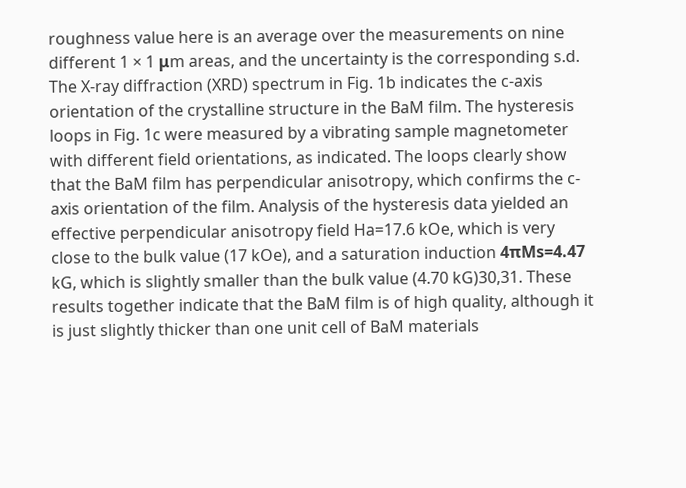roughness value here is an average over the measurements on nine different 1 × 1 μm areas, and the uncertainty is the corresponding s.d. The X-ray diffraction (XRD) spectrum in Fig. 1b indicates the c-axis orientation of the crystalline structure in the BaM film. The hysteresis loops in Fig. 1c were measured by a vibrating sample magnetometer with different field orientations, as indicated. The loops clearly show that the BaM film has perpendicular anisotropy, which confirms the c-axis orientation of the film. Analysis of the hysteresis data yielded an effective perpendicular anisotropy field Ha=17.6 kOe, which is very close to the bulk value (17 kOe), and a saturation induction 4πMs=4.47 kG, which is slightly smaller than the bulk value (4.70 kG)30,31. These results together indicate that the BaM film is of high quality, although it is just slightly thicker than one unit cell of BaM materials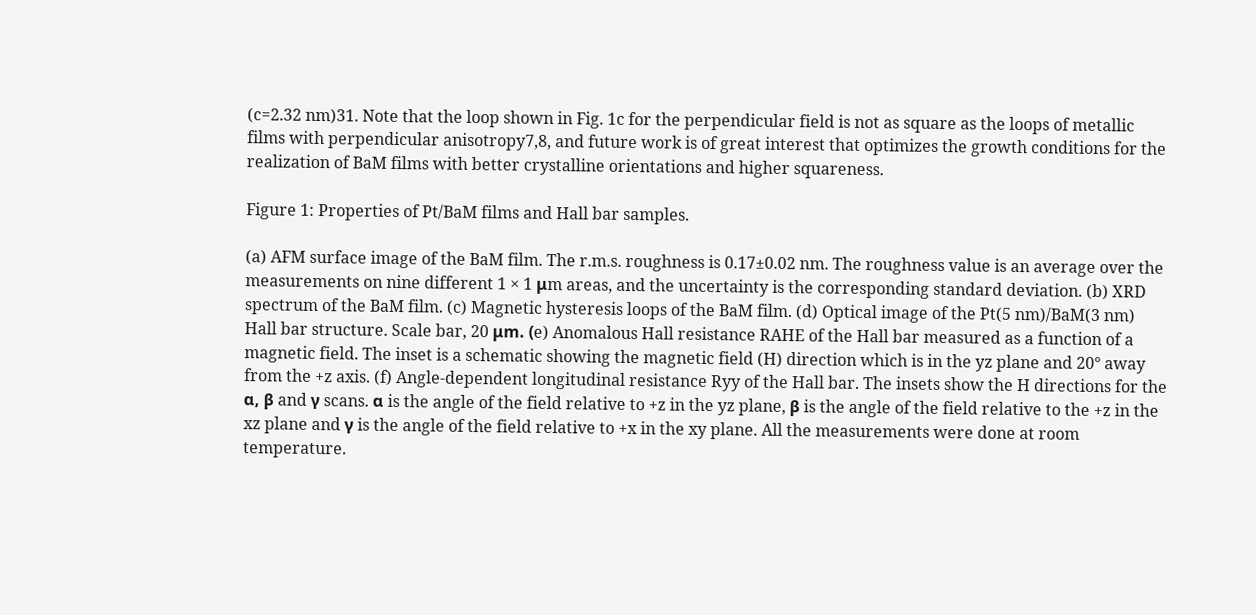(c=2.32 nm)31. Note that the loop shown in Fig. 1c for the perpendicular field is not as square as the loops of metallic films with perpendicular anisotropy7,8, and future work is of great interest that optimizes the growth conditions for the realization of BaM films with better crystalline orientations and higher squareness.

Figure 1: Properties of Pt/BaM films and Hall bar samples.

(a) AFM surface image of the BaM film. The r.m.s. roughness is 0.17±0.02 nm. The roughness value is an average over the measurements on nine different 1 × 1 μm areas, and the uncertainty is the corresponding standard deviation. (b) XRD spectrum of the BaM film. (c) Magnetic hysteresis loops of the BaM film. (d) Optical image of the Pt(5 nm)/BaM(3 nm) Hall bar structure. Scale bar, 20 μm. (e) Anomalous Hall resistance RAHE of the Hall bar measured as a function of a magnetic field. The inset is a schematic showing the magnetic field (H) direction which is in the yz plane and 20° away from the +z axis. (f) Angle-dependent longitudinal resistance Ryy of the Hall bar. The insets show the H directions for the α, β and γ scans. α is the angle of the field relative to +z in the yz plane, β is the angle of the field relative to the +z in the xz plane and γ is the angle of the field relative to +x in the xy plane. All the measurements were done at room temperature.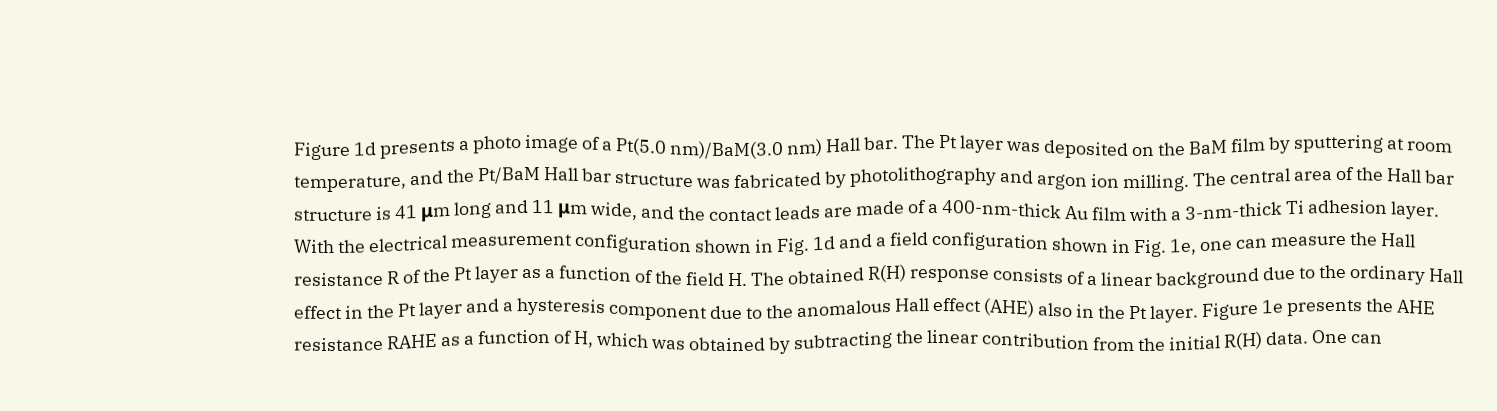Figure 1d presents a photo image of a Pt(5.0 nm)/BaM(3.0 nm) Hall bar. The Pt layer was deposited on the BaM film by sputtering at room temperature, and the Pt/BaM Hall bar structure was fabricated by photolithography and argon ion milling. The central area of the Hall bar structure is 41 μm long and 11 μm wide, and the contact leads are made of a 400-nm-thick Au film with a 3-nm-thick Ti adhesion layer. With the electrical measurement configuration shown in Fig. 1d and a field configuration shown in Fig. 1e, one can measure the Hall resistance R of the Pt layer as a function of the field H. The obtained R(H) response consists of a linear background due to the ordinary Hall effect in the Pt layer and a hysteresis component due to the anomalous Hall effect (AHE) also in the Pt layer. Figure 1e presents the AHE resistance RAHE as a function of H, which was obtained by subtracting the linear contribution from the initial R(H) data. One can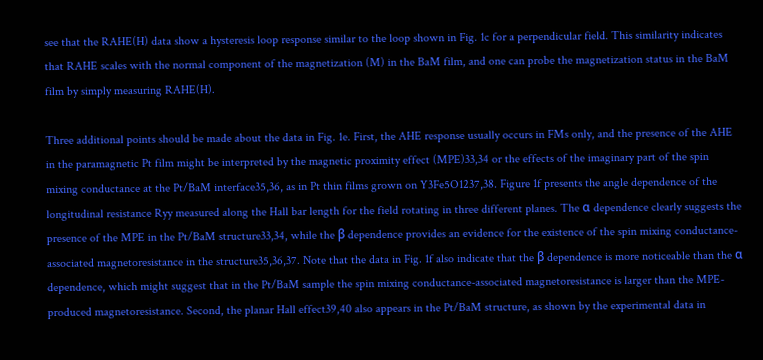see that the RAHE(H) data show a hysteresis loop response similar to the loop shown in Fig. 1c for a perpendicular field. This similarity indicates that RAHE scales with the normal component of the magnetization (M) in the BaM film, and one can probe the magnetization status in the BaM film by simply measuring RAHE(H).

Three additional points should be made about the data in Fig. 1e. First, the AHE response usually occurs in FMs only, and the presence of the AHE in the paramagnetic Pt film might be interpreted by the magnetic proximity effect (MPE)33,34 or the effects of the imaginary part of the spin mixing conductance at the Pt/BaM interface35,36, as in Pt thin films grown on Y3Fe5O1237,38. Figure 1f presents the angle dependence of the longitudinal resistance Ryy measured along the Hall bar length for the field rotating in three different planes. The α dependence clearly suggests the presence of the MPE in the Pt/BaM structure33,34, while the β dependence provides an evidence for the existence of the spin mixing conductance-associated magnetoresistance in the structure35,36,37. Note that the data in Fig. 1f also indicate that the β dependence is more noticeable than the α dependence, which might suggest that in the Pt/BaM sample the spin mixing conductance-associated magnetoresistance is larger than the MPE-produced magnetoresistance. Second, the planar Hall effect39,40 also appears in the Pt/BaM structure, as shown by the experimental data in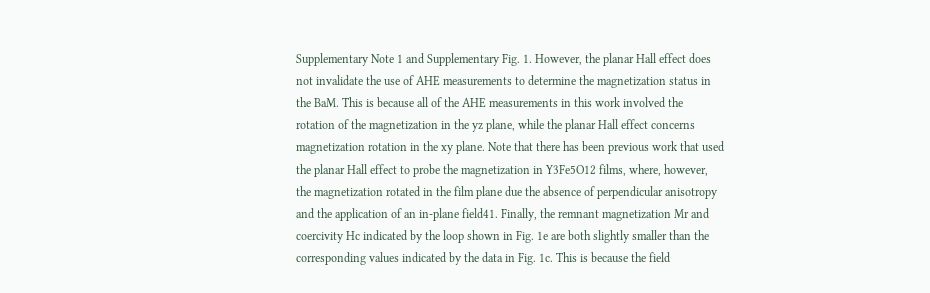Supplementary Note 1 and Supplementary Fig. 1. However, the planar Hall effect does not invalidate the use of AHE measurements to determine the magnetization status in the BaM. This is because all of the AHE measurements in this work involved the rotation of the magnetization in the yz plane, while the planar Hall effect concerns magnetization rotation in the xy plane. Note that there has been previous work that used the planar Hall effect to probe the magnetization in Y3Fe5O12 films, where, however, the magnetization rotated in the film plane due the absence of perpendicular anisotropy and the application of an in-plane field41. Finally, the remnant magnetization Mr and coercivity Hc indicated by the loop shown in Fig. 1e are both slightly smaller than the corresponding values indicated by the data in Fig. 1c. This is because the field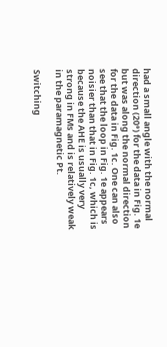had a small angle with the normal direction (20°) for the data in Fig. 1e but was along the normal direction for the data in Fig. 1c. One can also see that the loop in Fig. 1e appears noisier than that in Fig. 1c, which is because the AHE is usually very strong in FMs and is relatively weak in the paramagnetic Pt.

Switching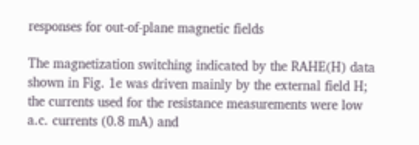responses for out-of-plane magnetic fields

The magnetization switching indicated by the RAHE(H) data shown in Fig. 1e was driven mainly by the external field H; the currents used for the resistance measurements were low a.c. currents (0.8 mA) and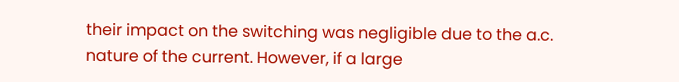their impact on the switching was negligible due to the a.c. nature of the current. However, if a large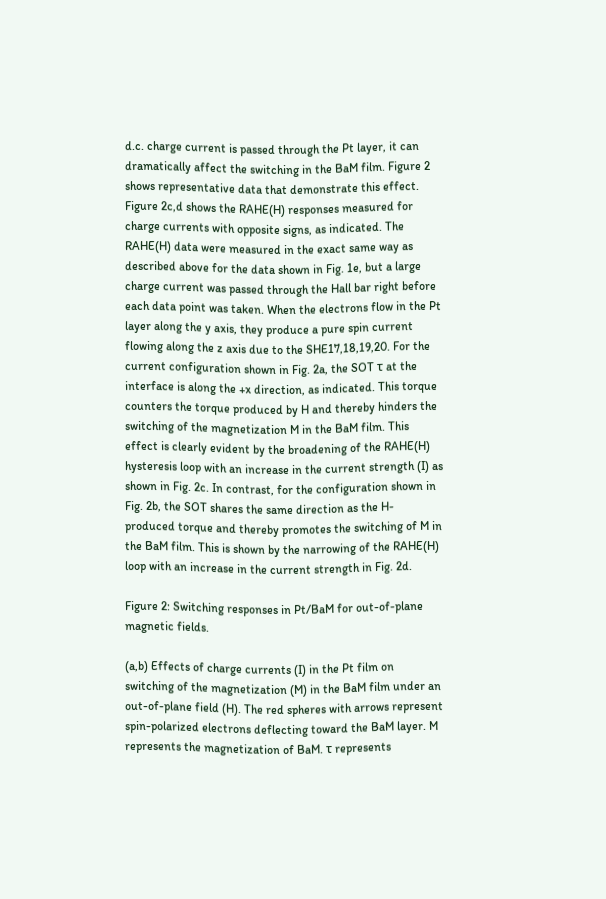d.c. charge current is passed through the Pt layer, it can dramatically affect the switching in the BaM film. Figure 2 shows representative data that demonstrate this effect. Figure 2c,d shows the RAHE(H) responses measured for charge currents with opposite signs, as indicated. The RAHE(H) data were measured in the exact same way as described above for the data shown in Fig. 1e, but a large charge current was passed through the Hall bar right before each data point was taken. When the electrons flow in the Pt layer along the y axis, they produce a pure spin current flowing along the z axis due to the SHE17,18,19,20. For the current configuration shown in Fig. 2a, the SOT τ at the interface is along the +x direction, as indicated. This torque counters the torque produced by H and thereby hinders the switching of the magnetization M in the BaM film. This effect is clearly evident by the broadening of the RAHE(H) hysteresis loop with an increase in the current strength (I) as shown in Fig. 2c. In contrast, for the configuration shown in Fig. 2b, the SOT shares the same direction as the H-produced torque and thereby promotes the switching of M in the BaM film. This is shown by the narrowing of the RAHE(H) loop with an increase in the current strength in Fig. 2d.

Figure 2: Switching responses in Pt/BaM for out-of-plane magnetic fields.

(a,b) Effects of charge currents (I) in the Pt film on switching of the magnetization (M) in the BaM film under an out-of-plane field (H). The red spheres with arrows represent spin-polarized electrons deflecting toward the BaM layer. M represents the magnetization of BaM. τ represents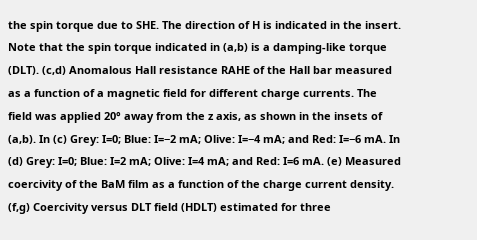the spin torque due to SHE. The direction of H is indicated in the insert. Note that the spin torque indicated in (a,b) is a damping-like torque (DLT). (c,d) Anomalous Hall resistance RAHE of the Hall bar measured as a function of a magnetic field for different charge currents. The field was applied 20° away from the z axis, as shown in the insets of (a,b). In (c) Grey: I=0; Blue: I=−2 mA; Olive: I=−4 mA; and Red: I=−6 mA. In (d) Grey: I=0; Blue: I=2 mA; Olive: I=4 mA; and Red: I=6 mA. (e) Measured coercivity of the BaM film as a function of the charge current density. (f,g) Coercivity versus DLT field (HDLT) estimated for three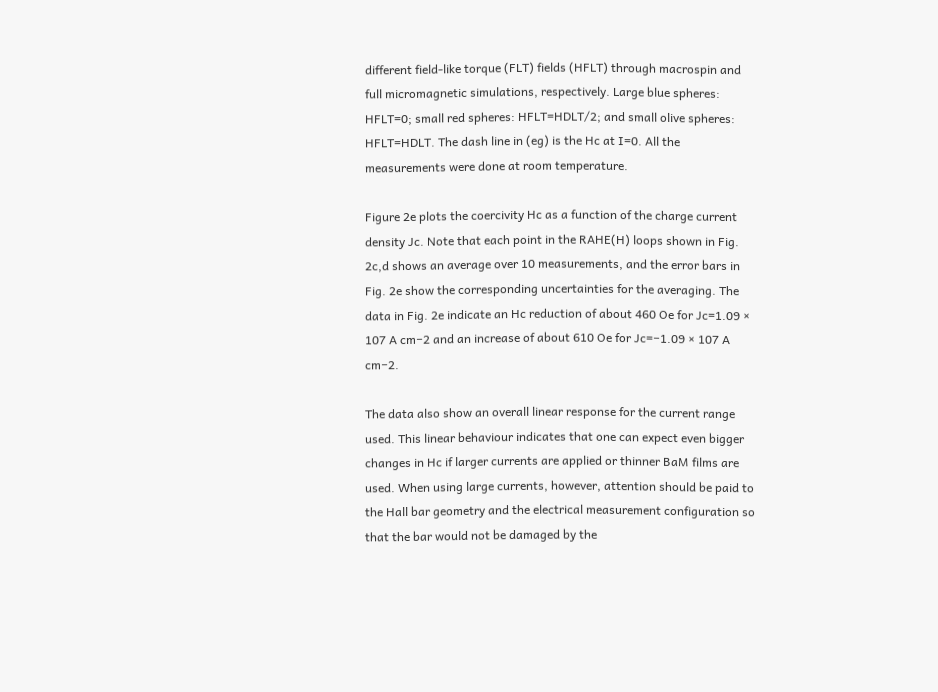different field-like torque (FLT) fields (HFLT) through macrospin and full micromagnetic simulations, respectively. Large blue spheres: HFLT=0; small red spheres: HFLT=HDLT/2; and small olive spheres: HFLT=HDLT. The dash line in (eg) is the Hc at I=0. All the measurements were done at room temperature.

Figure 2e plots the coercivity Hc as a function of the charge current density Jc. Note that each point in the RAHE(H) loops shown in Fig. 2c,d shows an average over 10 measurements, and the error bars in Fig. 2e show the corresponding uncertainties for the averaging. The data in Fig. 2e indicate an Hc reduction of about 460 Oe for Jc=1.09 × 107 A cm−2 and an increase of about 610 Oe for Jc=−1.09 × 107 A cm−2.

The data also show an overall linear response for the current range used. This linear behaviour indicates that one can expect even bigger changes in Hc if larger currents are applied or thinner BaM films are used. When using large currents, however, attention should be paid to the Hall bar geometry and the electrical measurement configuration so that the bar would not be damaged by the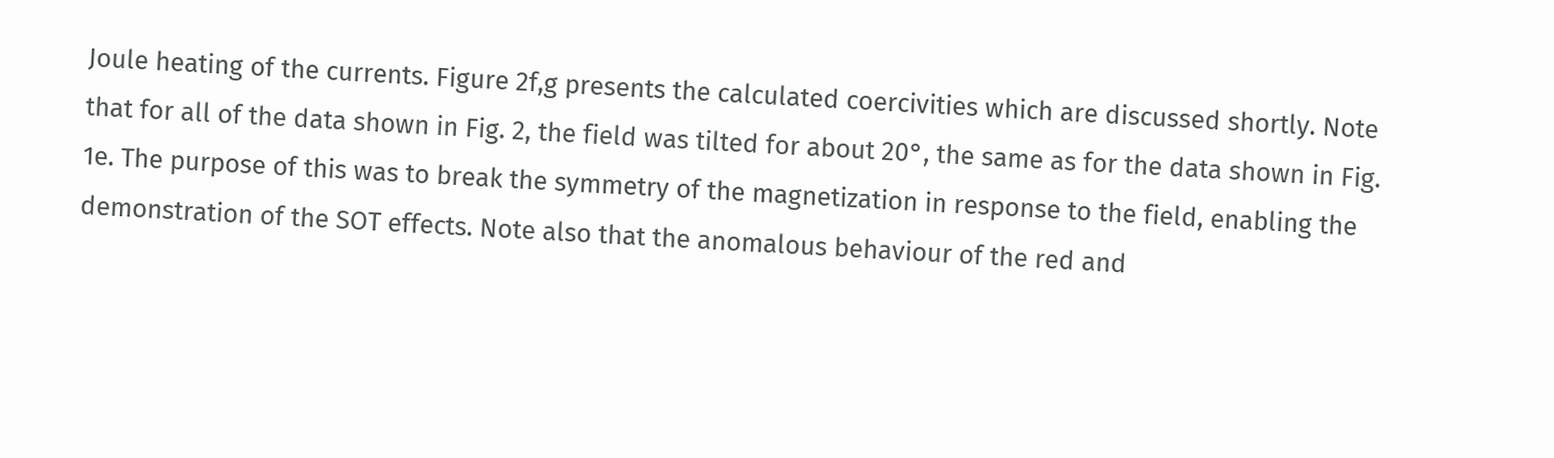Joule heating of the currents. Figure 2f,g presents the calculated coercivities which are discussed shortly. Note that for all of the data shown in Fig. 2, the field was tilted for about 20°, the same as for the data shown in Fig. 1e. The purpose of this was to break the symmetry of the magnetization in response to the field, enabling the demonstration of the SOT effects. Note also that the anomalous behaviour of the red and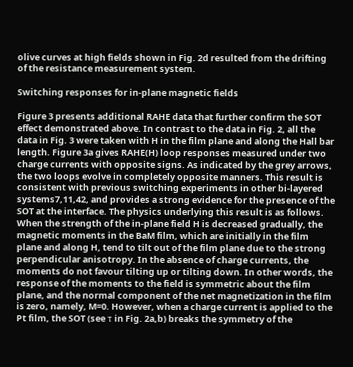olive curves at high fields shown in Fig. 2d resulted from the drifting of the resistance measurement system.

Switching responses for in-plane magnetic fields

Figure 3 presents additional RAHE data that further confirm the SOT effect demonstrated above. In contrast to the data in Fig. 2, all the data in Fig. 3 were taken with H in the film plane and along the Hall bar length. Figure 3a gives RAHE(H) loop responses measured under two charge currents with opposite signs. As indicated by the grey arrows, the two loops evolve in completely opposite manners. This result is consistent with previous switching experiments in other bi-layered systems7,11,42, and provides a strong evidence for the presence of the SOT at the interface. The physics underlying this result is as follows. When the strength of the in-plane field H is decreased gradually, the magnetic moments in the BaM film, which are initially in the film plane and along H, tend to tilt out of the film plane due to the strong perpendicular anisotropy. In the absence of charge currents, the moments do not favour tilting up or tilting down. In other words, the response of the moments to the field is symmetric about the film plane, and the normal component of the net magnetization in the film is zero, namely, M=0. However, when a charge current is applied to the Pt film, the SOT (see τ in Fig. 2a,b) breaks the symmetry of the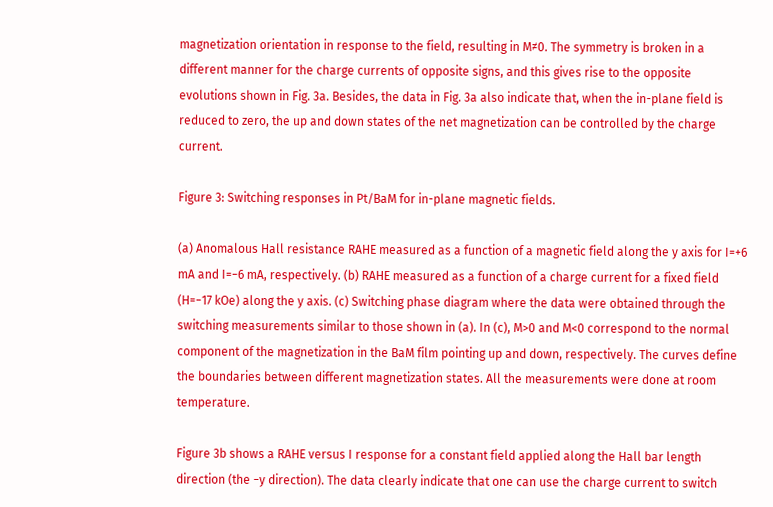magnetization orientation in response to the field, resulting in M≠0. The symmetry is broken in a different manner for the charge currents of opposite signs, and this gives rise to the opposite evolutions shown in Fig. 3a. Besides, the data in Fig. 3a also indicate that, when the in-plane field is reduced to zero, the up and down states of the net magnetization can be controlled by the charge current.

Figure 3: Switching responses in Pt/BaM for in-plane magnetic fields.

(a) Anomalous Hall resistance RAHE measured as a function of a magnetic field along the y axis for I=+6 mA and I=−6 mA, respectively. (b) RAHE measured as a function of a charge current for a fixed field (H=−17 kOe) along the y axis. (c) Switching phase diagram where the data were obtained through the switching measurements similar to those shown in (a). In (c), M>0 and M<0 correspond to the normal component of the magnetization in the BaM film pointing up and down, respectively. The curves define the boundaries between different magnetization states. All the measurements were done at room temperature.

Figure 3b shows a RAHE versus I response for a constant field applied along the Hall bar length direction (the −y direction). The data clearly indicate that one can use the charge current to switch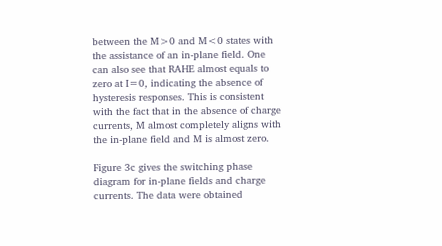between the M>0 and M<0 states with the assistance of an in-plane field. One can also see that RAHE almost equals to zero at I=0, indicating the absence of hysteresis responses. This is consistent with the fact that in the absence of charge currents, M almost completely aligns with the in-plane field and M is almost zero.

Figure 3c gives the switching phase diagram for in-plane fields and charge currents. The data were obtained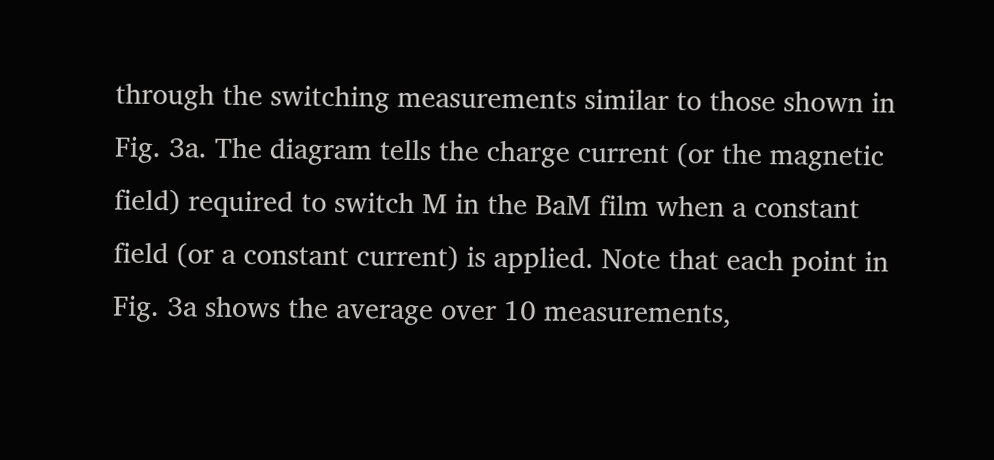through the switching measurements similar to those shown in Fig. 3a. The diagram tells the charge current (or the magnetic field) required to switch M in the BaM film when a constant field (or a constant current) is applied. Note that each point in Fig. 3a shows the average over 10 measurements,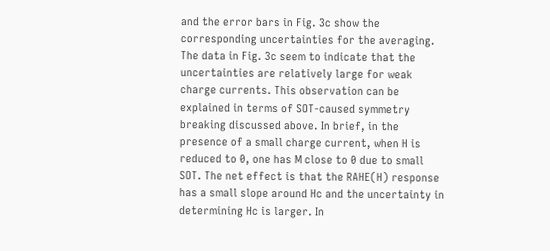and the error bars in Fig. 3c show the corresponding uncertainties for the averaging. The data in Fig. 3c seem to indicate that the uncertainties are relatively large for weak charge currents. This observation can be explained in terms of SOT-caused symmetry breaking discussed above. In brief, in the presence of a small charge current, when H is reduced to 0, one has M close to 0 due to small SOT. The net effect is that the RAHE(H) response has a small slope around Hc and the uncertainty in determining Hc is larger. In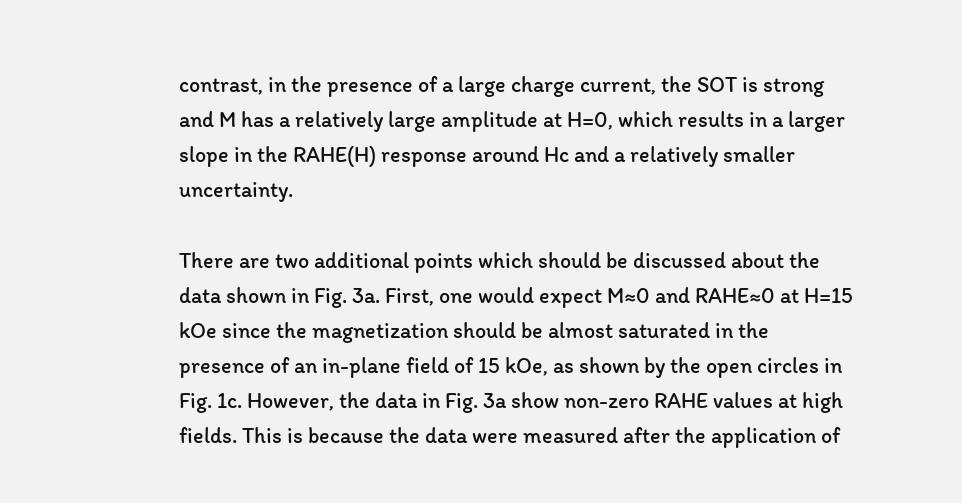contrast, in the presence of a large charge current, the SOT is strong and M has a relatively large amplitude at H=0, which results in a larger slope in the RAHE(H) response around Hc and a relatively smaller uncertainty.

There are two additional points which should be discussed about the data shown in Fig. 3a. First, one would expect M≈0 and RAHE≈0 at H=15 kOe since the magnetization should be almost saturated in the presence of an in-plane field of 15 kOe, as shown by the open circles in Fig. 1c. However, the data in Fig. 3a show non-zero RAHE values at high fields. This is because the data were measured after the application of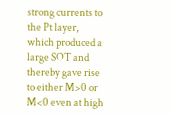strong currents to the Pt layer, which produced a large SOT and thereby gave rise to either M>0 or M<0 even at high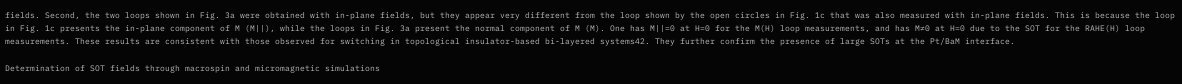fields. Second, the two loops shown in Fig. 3a were obtained with in-plane fields, but they appear very different from the loop shown by the open circles in Fig. 1c that was also measured with in-plane fields. This is because the loop in Fig. 1c presents the in-plane component of M (M||), while the loops in Fig. 3a present the normal component of M (M). One has M||=0 at H=0 for the M(H) loop measurements, and has M≠0 at H=0 due to the SOT for the RAHE(H) loop measurements. These results are consistent with those observed for switching in topological insulator-based bi-layered systems42. They further confirm the presence of large SOTs at the Pt/BaM interface.

Determination of SOT fields through macrospin and micromagnetic simulations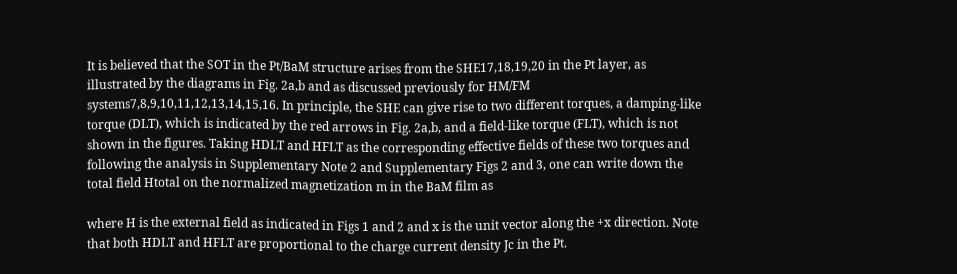It is believed that the SOT in the Pt/BaM structure arises from the SHE17,18,19,20 in the Pt layer, as illustrated by the diagrams in Fig. 2a,b and as discussed previously for HM/FM systems7,8,9,10,11,12,13,14,15,16. In principle, the SHE can give rise to two different torques, a damping-like torque (DLT), which is indicated by the red arrows in Fig. 2a,b, and a field-like torque (FLT), which is not shown in the figures. Taking HDLT and HFLT as the corresponding effective fields of these two torques and following the analysis in Supplementary Note 2 and Supplementary Figs 2 and 3, one can write down the total field Htotal on the normalized magnetization m in the BaM film as

where H is the external field as indicated in Figs 1 and 2 and x is the unit vector along the +x direction. Note that both HDLT and HFLT are proportional to the charge current density Jc in the Pt.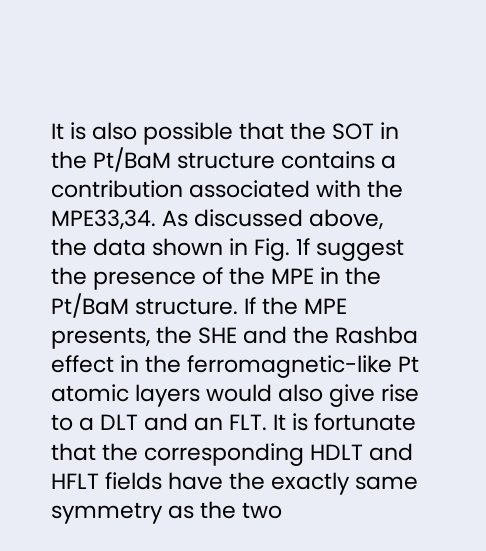It is also possible that the SOT in the Pt/BaM structure contains a contribution associated with the MPE33,34. As discussed above, the data shown in Fig. 1f suggest the presence of the MPE in the Pt/BaM structure. If the MPE presents, the SHE and the Rashba effect in the ferromagnetic-like Pt atomic layers would also give rise to a DLT and an FLT. It is fortunate that the corresponding HDLT and HFLT fields have the exactly same symmetry as the two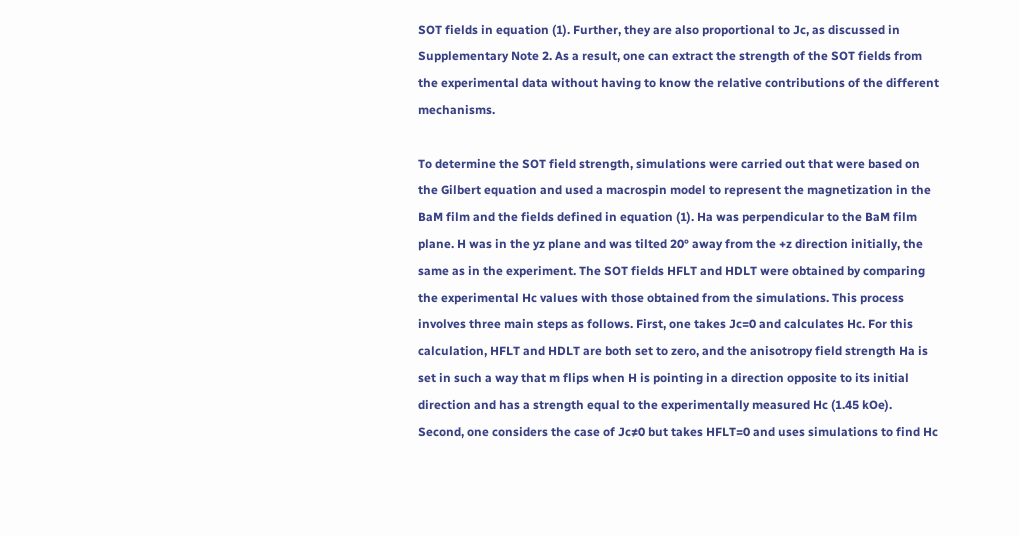SOT fields in equation (1). Further, they are also proportional to Jc, as discussed in Supplementary Note 2. As a result, one can extract the strength of the SOT fields from the experimental data without having to know the relative contributions of the different mechanisms.

To determine the SOT field strength, simulations were carried out that were based on the Gilbert equation and used a macrospin model to represent the magnetization in the BaM film and the fields defined in equation (1). Ha was perpendicular to the BaM film plane. H was in the yz plane and was tilted 20° away from the +z direction initially, the same as in the experiment. The SOT fields HFLT and HDLT were obtained by comparing the experimental Hc values with those obtained from the simulations. This process involves three main steps as follows. First, one takes Jc=0 and calculates Hc. For this calculation, HFLT and HDLT are both set to zero, and the anisotropy field strength Ha is set in such a way that m flips when H is pointing in a direction opposite to its initial direction and has a strength equal to the experimentally measured Hc (1.45 kOe). Second, one considers the case of Jc≠0 but takes HFLT=0 and uses simulations to find Hc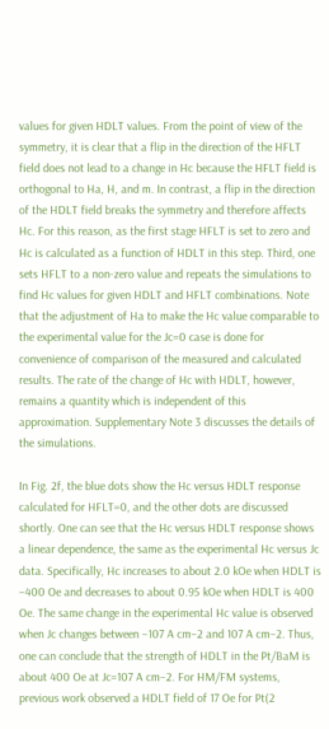values for given HDLT values. From the point of view of the symmetry, it is clear that a flip in the direction of the HFLT field does not lead to a change in Hc because the HFLT field is orthogonal to Ha, H, and m. In contrast, a flip in the direction of the HDLT field breaks the symmetry and therefore affects Hc. For this reason, as the first stage HFLT is set to zero and Hc is calculated as a function of HDLT in this step. Third, one sets HFLT to a non-zero value and repeats the simulations to find Hc values for given HDLT and HFLT combinations. Note that the adjustment of Ha to make the Hc value comparable to the experimental value for the Jc=0 case is done for convenience of comparison of the measured and calculated results. The rate of the change of Hc with HDLT, however, remains a quantity which is independent of this approximation. Supplementary Note 3 discusses the details of the simulations.

In Fig. 2f, the blue dots show the Hc versus HDLT response calculated for HFLT=0, and the other dots are discussed shortly. One can see that the Hc versus HDLT response shows a linear dependence, the same as the experimental Hc versus Jc data. Specifically, Hc increases to about 2.0 kOe when HDLT is −400 Oe and decreases to about 0.95 kOe when HDLT is 400 Oe. The same change in the experimental Hc value is observed when Jc changes between −107 A cm−2 and 107 A cm−2. Thus, one can conclude that the strength of HDLT in the Pt/BaM is about 400 Oe at Jc=107 A cm−2. For HM/FM systems, previous work observed a HDLT field of 17 Oe for Pt(2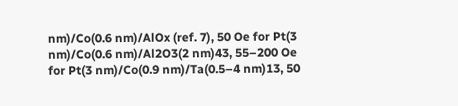nm)/Co(0.6 nm)/AlOx (ref. 7), 50 Oe for Pt(3 nm)/Co(0.6 nm)/Al2O3(2 nm)43, 55–200 Oe for Pt(3 nm)/Co(0.9 nm)/Ta(0.5–4 nm)13, 50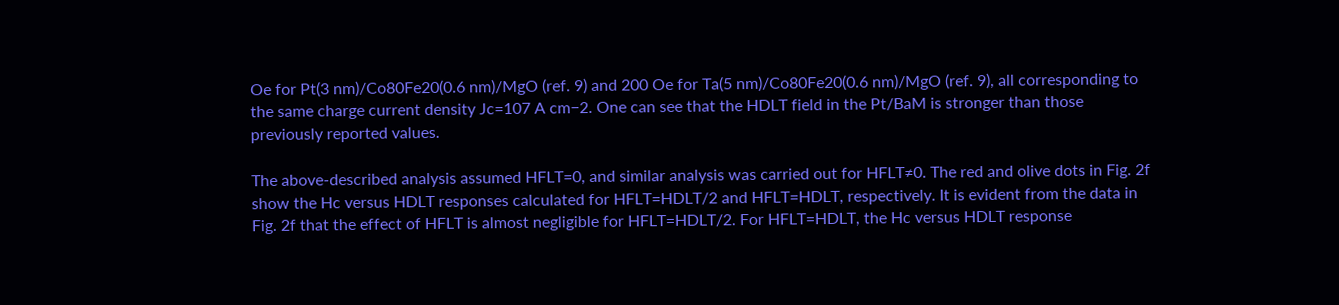Oe for Pt(3 nm)/Co80Fe20(0.6 nm)/MgO (ref. 9) and 200 Oe for Ta(5 nm)/Co80Fe20(0.6 nm)/MgO (ref. 9), all corresponding to the same charge current density Jc=107 A cm−2. One can see that the HDLT field in the Pt/BaM is stronger than those previously reported values.

The above-described analysis assumed HFLT=0, and similar analysis was carried out for HFLT≠0. The red and olive dots in Fig. 2f show the Hc versus HDLT responses calculated for HFLT=HDLT/2 and HFLT=HDLT, respectively. It is evident from the data in Fig. 2f that the effect of HFLT is almost negligible for HFLT=HDLT/2. For HFLT=HDLT, the Hc versus HDLT response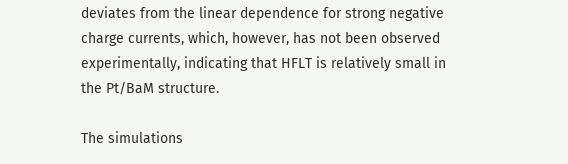deviates from the linear dependence for strong negative charge currents, which, however, has not been observed experimentally, indicating that HFLT is relatively small in the Pt/BaM structure.

The simulations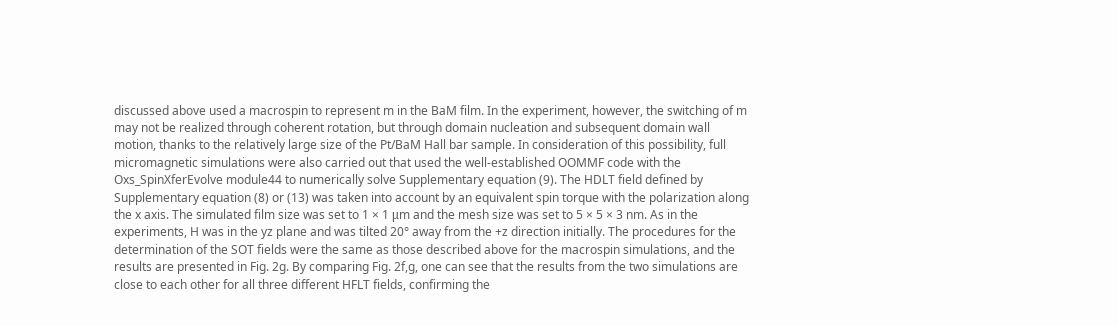discussed above used a macrospin to represent m in the BaM film. In the experiment, however, the switching of m may not be realized through coherent rotation, but through domain nucleation and subsequent domain wall motion, thanks to the relatively large size of the Pt/BaM Hall bar sample. In consideration of this possibility, full micromagnetic simulations were also carried out that used the well-established OOMMF code with the Oxs_SpinXferEvolve module44 to numerically solve Supplementary equation (9). The HDLT field defined by Supplementary equation (8) or (13) was taken into account by an equivalent spin torque with the polarization along the x axis. The simulated film size was set to 1 × 1 μm and the mesh size was set to 5 × 5 × 3 nm. As in the experiments, H was in the yz plane and was tilted 20° away from the +z direction initially. The procedures for the determination of the SOT fields were the same as those described above for the macrospin simulations, and the results are presented in Fig. 2g. By comparing Fig. 2f,g, one can see that the results from the two simulations are close to each other for all three different HFLT fields, confirming the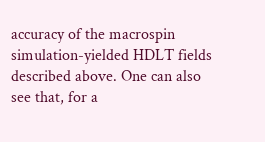accuracy of the macrospin simulation-yielded HDLT fields described above. One can also see that, for a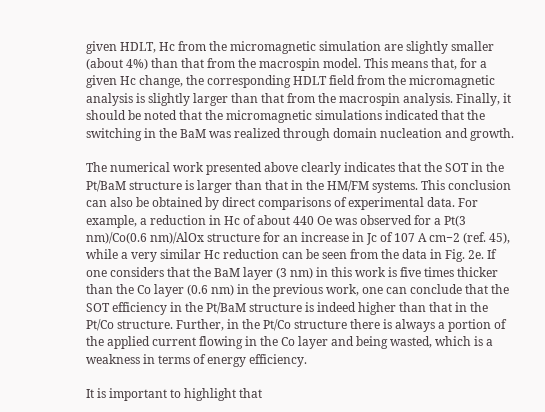given HDLT, Hc from the micromagnetic simulation are slightly smaller (about 4%) than that from the macrospin model. This means that, for a given Hc change, the corresponding HDLT field from the micromagnetic analysis is slightly larger than that from the macrospin analysis. Finally, it should be noted that the micromagnetic simulations indicated that the switching in the BaM was realized through domain nucleation and growth.

The numerical work presented above clearly indicates that the SOT in the Pt/BaM structure is larger than that in the HM/FM systems. This conclusion can also be obtained by direct comparisons of experimental data. For example, a reduction in Hc of about 440 Oe was observed for a Pt(3 nm)/Co(0.6 nm)/AlOx structure for an increase in Jc of 107 A cm−2 (ref. 45), while a very similar Hc reduction can be seen from the data in Fig. 2e. If one considers that the BaM layer (3 nm) in this work is five times thicker than the Co layer (0.6 nm) in the previous work, one can conclude that the SOT efficiency in the Pt/BaM structure is indeed higher than that in the Pt/Co structure. Further, in the Pt/Co structure there is always a portion of the applied current flowing in the Co layer and being wasted, which is a weakness in terms of energy efficiency.

It is important to highlight that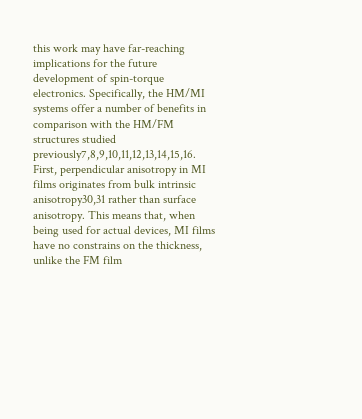this work may have far-reaching implications for the future development of spin-torque electronics. Specifically, the HM/MI systems offer a number of benefits in comparison with the HM/FM structures studied previously7,8,9,10,11,12,13,14,15,16. First, perpendicular anisotropy in MI films originates from bulk intrinsic anisotropy30,31 rather than surface anisotropy. This means that, when being used for actual devices, MI films have no constrains on the thickness, unlike the FM film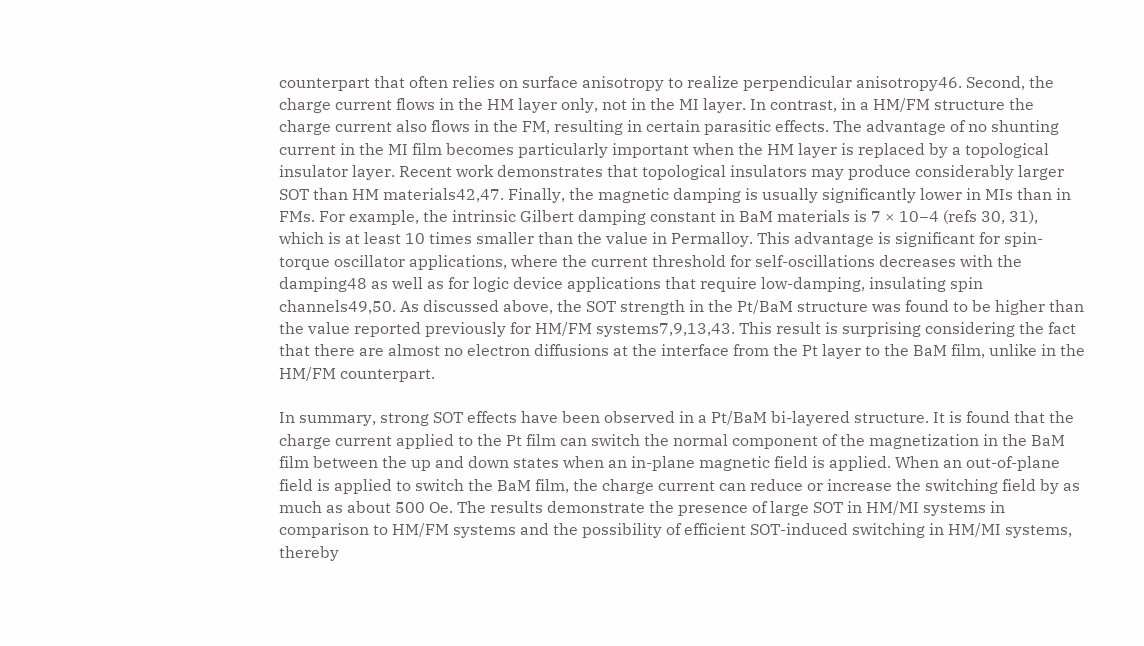counterpart that often relies on surface anisotropy to realize perpendicular anisotropy46. Second, the charge current flows in the HM layer only, not in the MI layer. In contrast, in a HM/FM structure the charge current also flows in the FM, resulting in certain parasitic effects. The advantage of no shunting current in the MI film becomes particularly important when the HM layer is replaced by a topological insulator layer. Recent work demonstrates that topological insulators may produce considerably larger SOT than HM materials42,47. Finally, the magnetic damping is usually significantly lower in MIs than in FMs. For example, the intrinsic Gilbert damping constant in BaM materials is 7 × 10−4 (refs 30, 31), which is at least 10 times smaller than the value in Permalloy. This advantage is significant for spin-torque oscillator applications, where the current threshold for self-oscillations decreases with the damping48 as well as for logic device applications that require low-damping, insulating spin channels49,50. As discussed above, the SOT strength in the Pt/BaM structure was found to be higher than the value reported previously for HM/FM systems7,9,13,43. This result is surprising considering the fact that there are almost no electron diffusions at the interface from the Pt layer to the BaM film, unlike in the HM/FM counterpart.

In summary, strong SOT effects have been observed in a Pt/BaM bi-layered structure. It is found that the charge current applied to the Pt film can switch the normal component of the magnetization in the BaM film between the up and down states when an in-plane magnetic field is applied. When an out-of-plane field is applied to switch the BaM film, the charge current can reduce or increase the switching field by as much as about 500 Oe. The results demonstrate the presence of large SOT in HM/MI systems in comparison to HM/FM systems and the possibility of efficient SOT-induced switching in HM/MI systems, thereby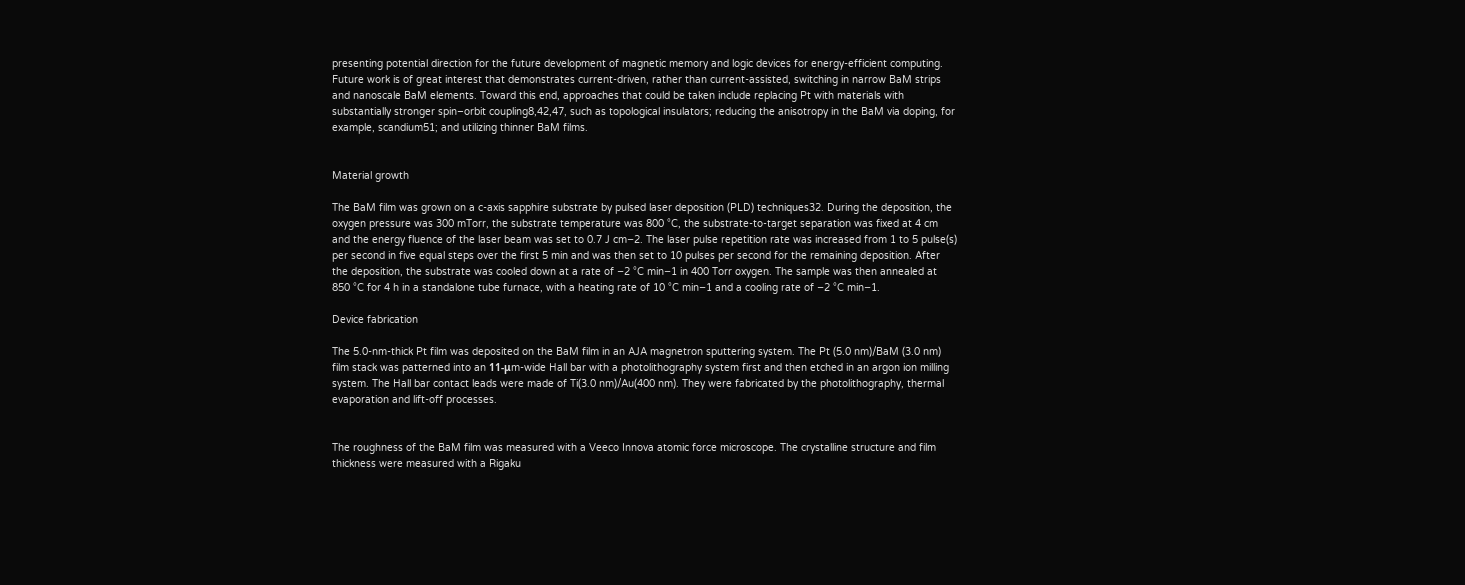presenting potential direction for the future development of magnetic memory and logic devices for energy-efficient computing. Future work is of great interest that demonstrates current-driven, rather than current-assisted, switching in narrow BaM strips and nanoscale BaM elements. Toward this end, approaches that could be taken include replacing Pt with materials with substantially stronger spin–orbit coupling8,42,47, such as topological insulators; reducing the anisotropy in the BaM via doping, for example, scandium51; and utilizing thinner BaM films.


Material growth

The BaM film was grown on a c-axis sapphire substrate by pulsed laser deposition (PLD) techniques32. During the deposition, the oxygen pressure was 300 mTorr, the substrate temperature was 800 °C, the substrate-to-target separation was fixed at 4 cm and the energy fluence of the laser beam was set to 0.7 J cm−2. The laser pulse repetition rate was increased from 1 to 5 pulse(s) per second in five equal steps over the first 5 min and was then set to 10 pulses per second for the remaining deposition. After the deposition, the substrate was cooled down at a rate of −2 °C min−1 in 400 Torr oxygen. The sample was then annealed at 850 °C for 4 h in a standalone tube furnace, with a heating rate of 10 °C min−1 and a cooling rate of −2 °C min−1.

Device fabrication

The 5.0-nm-thick Pt film was deposited on the BaM film in an AJA magnetron sputtering system. The Pt (5.0 nm)/BaM (3.0 nm) film stack was patterned into an 11-μm-wide Hall bar with a photolithography system first and then etched in an argon ion milling system. The Hall bar contact leads were made of Ti(3.0 nm)/Au(400 nm). They were fabricated by the photolithography, thermal evaporation and lift-off processes.


The roughness of the BaM film was measured with a Veeco Innova atomic force microscope. The crystalline structure and film thickness were measured with a Rigaku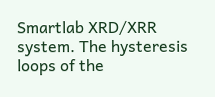Smartlab XRD/XRR system. The hysteresis loops of the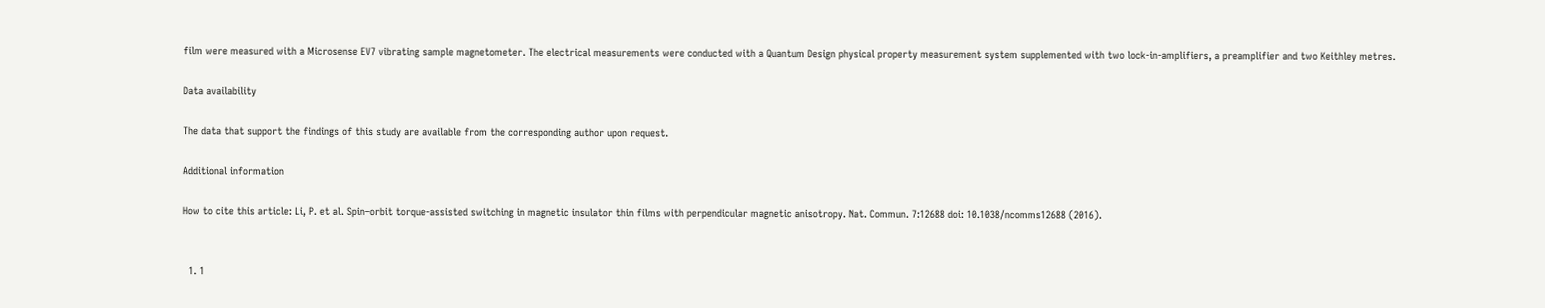film were measured with a Microsense EV7 vibrating sample magnetometer. The electrical measurements were conducted with a Quantum Design physical property measurement system supplemented with two lock-in-amplifiers, a preamplifier and two Keithley metres.

Data availability

The data that support the findings of this study are available from the corresponding author upon request.

Additional information

How to cite this article: Li, P. et al. Spin–orbit torque-assisted switching in magnetic insulator thin films with perpendicular magnetic anisotropy. Nat. Commun. 7:12688 doi: 10.1038/ncomms12688 (2016).


  1. 1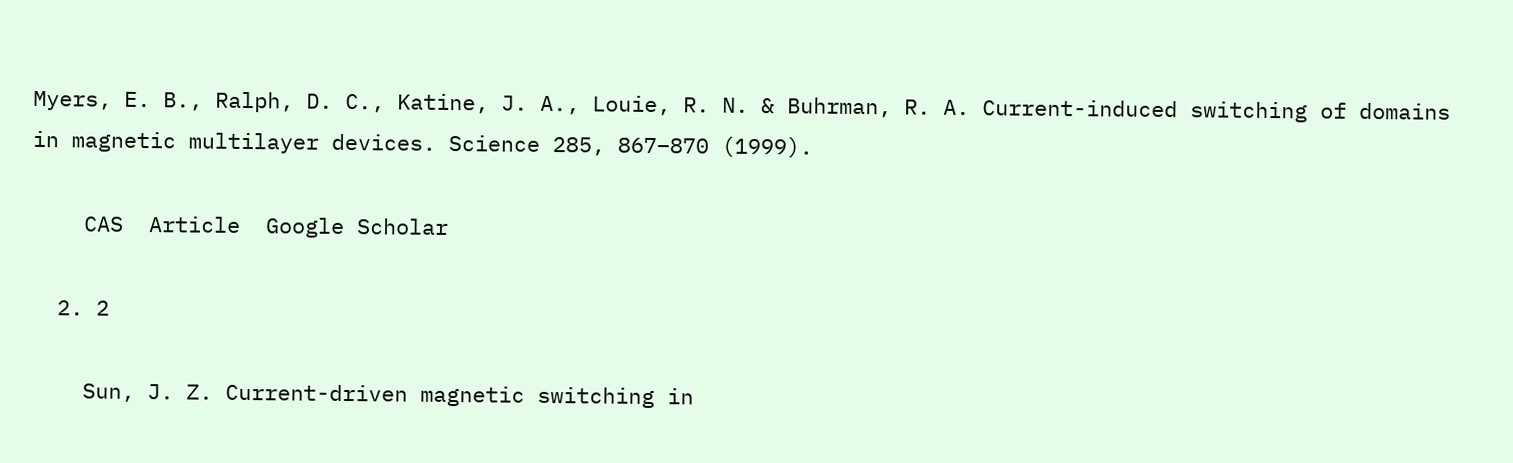Myers, E. B., Ralph, D. C., Katine, J. A., Louie, R. N. & Buhrman, R. A. Current-induced switching of domains in magnetic multilayer devices. Science 285, 867–870 (1999).

    CAS  Article  Google Scholar

  2. 2

    Sun, J. Z. Current-driven magnetic switching in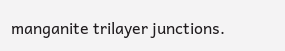manganite trilayer junctions.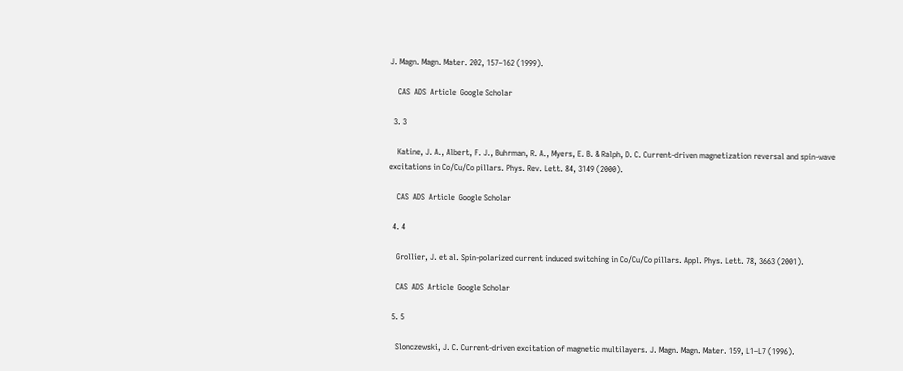J. Magn. Magn. Mater. 202, 157–162 (1999).

    CAS  ADS  Article  Google Scholar

  3. 3

    Katine, J. A., Albert, F. J., Buhrman, R. A., Myers, E. B. & Ralph, D. C. Current-driven magnetization reversal and spin-wave excitations in Co/Cu/Co pillars. Phys. Rev. Lett. 84, 3149 (2000).

    CAS  ADS  Article  Google Scholar

  4. 4

    Grollier, J. et al. Spin-polarized current induced switching in Co/Cu/Co pillars. Appl. Phys. Lett. 78, 3663 (2001).

    CAS  ADS  Article  Google Scholar

  5. 5

    Slonczewski, J. C. Current-driven excitation of magnetic multilayers. J. Magn. Magn. Mater. 159, L1–L7 (1996).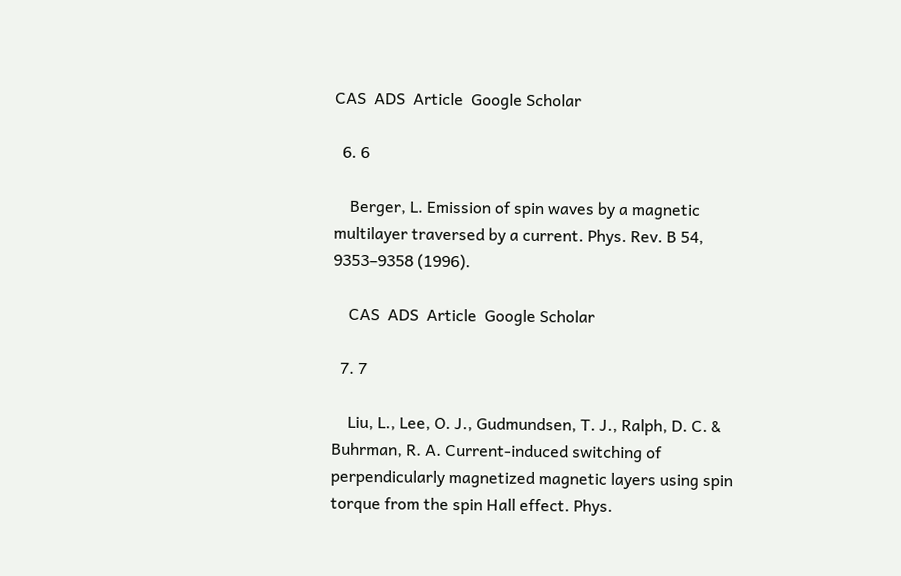CAS  ADS  Article  Google Scholar

  6. 6

    Berger, L. Emission of spin waves by a magnetic multilayer traversed by a current. Phys. Rev. B 54, 9353–9358 (1996).

    CAS  ADS  Article  Google Scholar

  7. 7

    Liu, L., Lee, O. J., Gudmundsen, T. J., Ralph, D. C. & Buhrman, R. A. Current-induced switching of perpendicularly magnetized magnetic layers using spin torque from the spin Hall effect. Phys.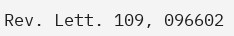Rev. Lett. 109, 096602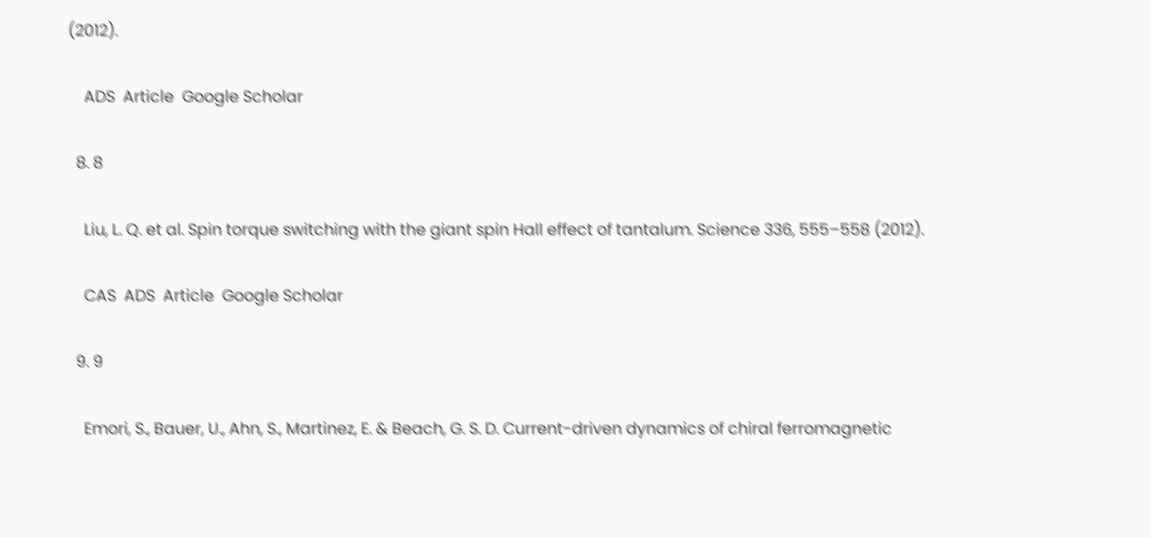(2012).

    ADS  Article  Google Scholar

  8. 8

    Liu, L. Q. et al. Spin torque switching with the giant spin Hall effect of tantalum. Science 336, 555–558 (2012).

    CAS  ADS  Article  Google Scholar

  9. 9

    Emori, S., Bauer, U., Ahn, S., Martinez, E. & Beach, G. S. D. Current-driven dynamics of chiral ferromagnetic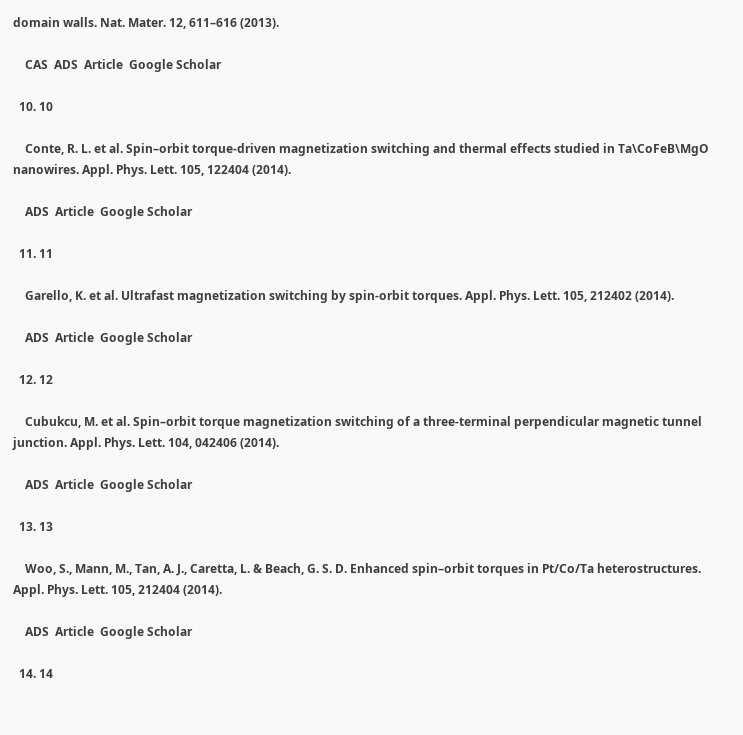domain walls. Nat. Mater. 12, 611–616 (2013).

    CAS  ADS  Article  Google Scholar

  10. 10

    Conte, R. L. et al. Spin–orbit torque-driven magnetization switching and thermal effects studied in Ta\CoFeB\MgO nanowires. Appl. Phys. Lett. 105, 122404 (2014).

    ADS  Article  Google Scholar

  11. 11

    Garello, K. et al. Ultrafast magnetization switching by spin-orbit torques. Appl. Phys. Lett. 105, 212402 (2014).

    ADS  Article  Google Scholar

  12. 12

    Cubukcu, M. et al. Spin–orbit torque magnetization switching of a three-terminal perpendicular magnetic tunnel junction. Appl. Phys. Lett. 104, 042406 (2014).

    ADS  Article  Google Scholar

  13. 13

    Woo, S., Mann, M., Tan, A. J., Caretta, L. & Beach, G. S. D. Enhanced spin–orbit torques in Pt/Co/Ta heterostructures. Appl. Phys. Lett. 105, 212404 (2014).

    ADS  Article  Google Scholar

  14. 14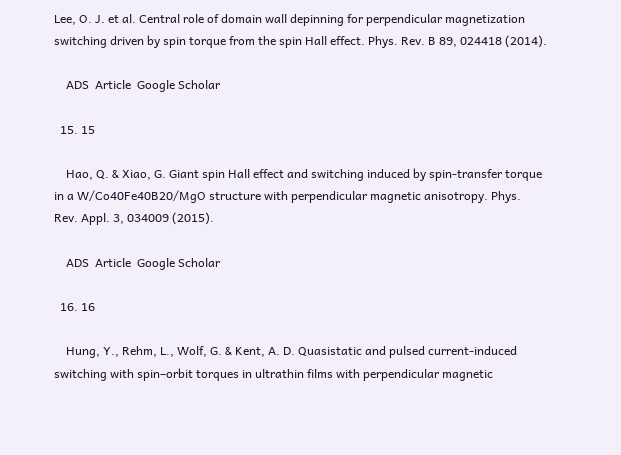Lee, O. J. et al. Central role of domain wall depinning for perpendicular magnetization switching driven by spin torque from the spin Hall effect. Phys. Rev. B 89, 024418 (2014).

    ADS  Article  Google Scholar

  15. 15

    Hao, Q. & Xiao, G. Giant spin Hall effect and switching induced by spin-transfer torque in a W/Co40Fe40B20/MgO structure with perpendicular magnetic anisotropy. Phys. Rev. Appl. 3, 034009 (2015).

    ADS  Article  Google Scholar

  16. 16

    Hung, Y., Rehm, L., Wolf, G. & Kent, A. D. Quasistatic and pulsed current-induced switching with spin–orbit torques in ultrathin films with perpendicular magnetic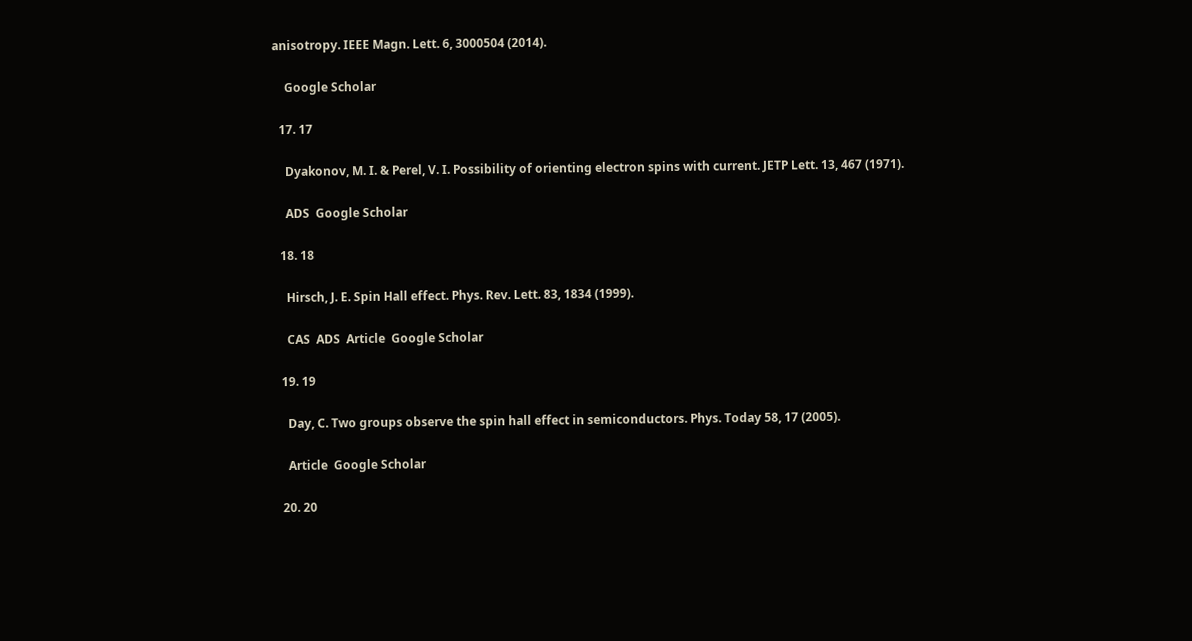anisotropy. IEEE Magn. Lett. 6, 3000504 (2014).

    Google Scholar

  17. 17

    Dyakonov, M. I. & Perel, V. I. Possibility of orienting electron spins with current. JETP Lett. 13, 467 (1971).

    ADS  Google Scholar

  18. 18

    Hirsch, J. E. Spin Hall effect. Phys. Rev. Lett. 83, 1834 (1999).

    CAS  ADS  Article  Google Scholar

  19. 19

    Day, C. Two groups observe the spin hall effect in semiconductors. Phys. Today 58, 17 (2005).

    Article  Google Scholar

  20. 20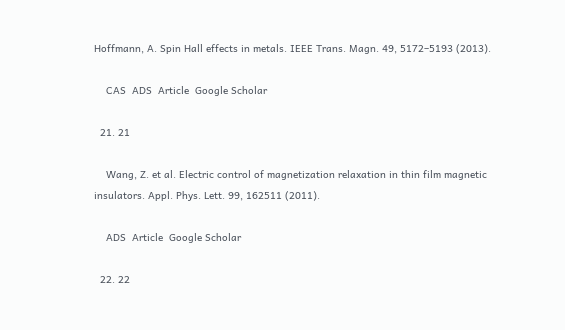Hoffmann, A. Spin Hall effects in metals. IEEE Trans. Magn. 49, 5172–5193 (2013).

    CAS  ADS  Article  Google Scholar

  21. 21

    Wang, Z. et al. Electric control of magnetization relaxation in thin film magnetic insulators. Appl. Phys. Lett. 99, 162511 (2011).

    ADS  Article  Google Scholar

  22. 22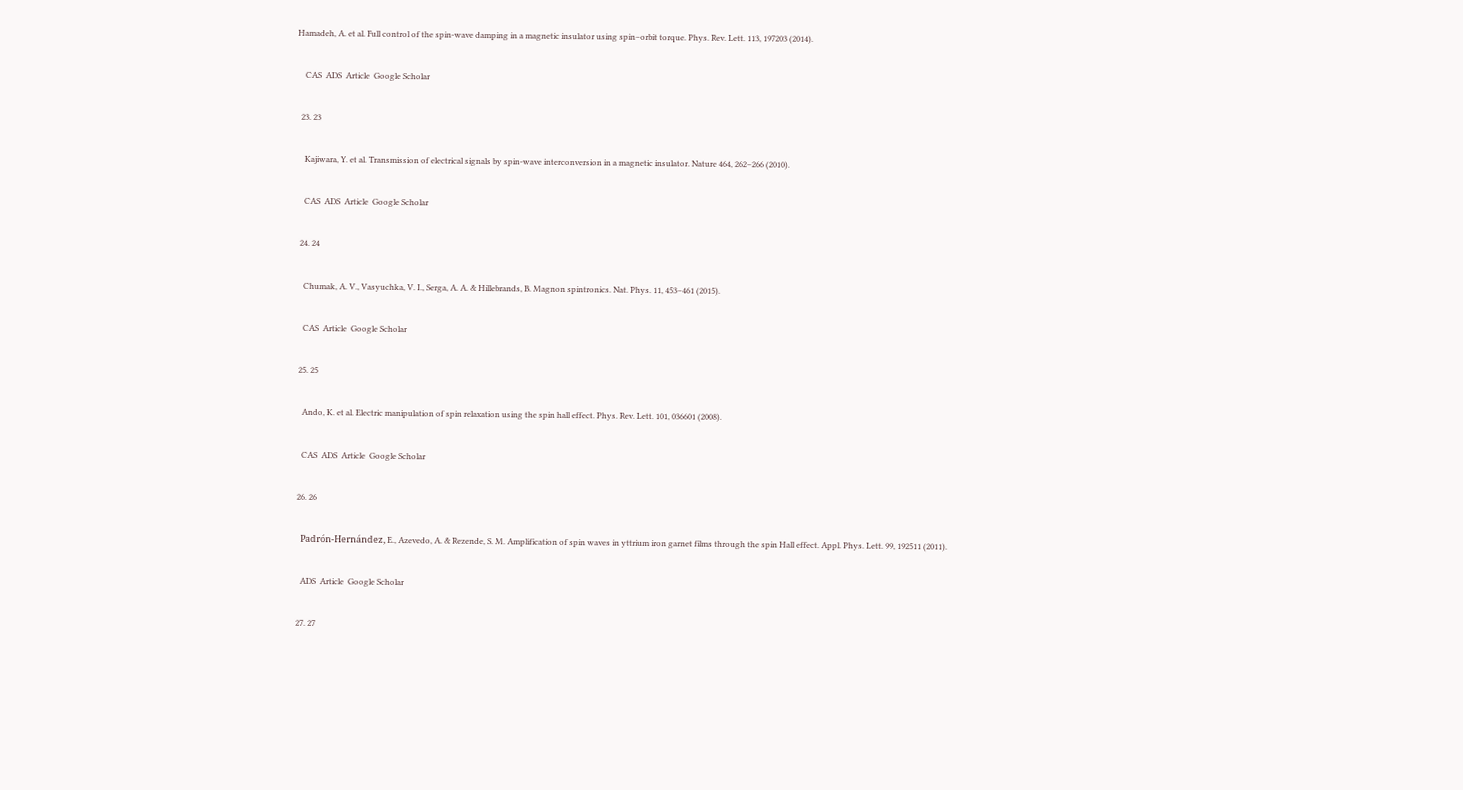Hamadeh, A. et al. Full control of the spin-wave damping in a magnetic insulator using spin–orbit torque. Phys. Rev. Lett. 113, 197203 (2014).

    CAS  ADS  Article  Google Scholar

  23. 23

    Kajiwara, Y. et al. Transmission of electrical signals by spin-wave interconversion in a magnetic insulator. Nature 464, 262–266 (2010).

    CAS  ADS  Article  Google Scholar

  24. 24

    Chumak, A. V., Vasyuchka, V. I., Serga, A. A. & Hillebrands, B. Magnon spintronics. Nat. Phys. 11, 453–461 (2015).

    CAS  Article  Google Scholar

  25. 25

    Ando, K. et al. Electric manipulation of spin relaxation using the spin hall effect. Phys. Rev. Lett. 101, 036601 (2008).

    CAS  ADS  Article  Google Scholar

  26. 26

    Padrón-Hernández, E., Azevedo, A. & Rezende, S. M. Amplification of spin waves in yttrium iron garnet films through the spin Hall effect. Appl. Phys. Lett. 99, 192511 (2011).

    ADS  Article  Google Scholar

  27. 27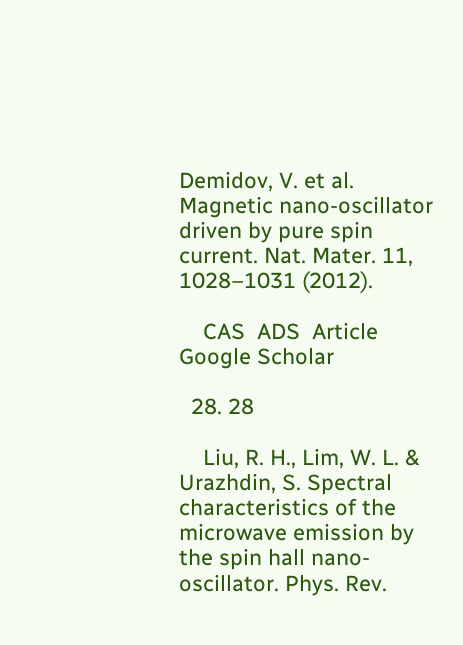Demidov, V. et al. Magnetic nano-oscillator driven by pure spin current. Nat. Mater. 11, 1028–1031 (2012).

    CAS  ADS  Article  Google Scholar

  28. 28

    Liu, R. H., Lim, W. L. & Urazhdin, S. Spectral characteristics of the microwave emission by the spin hall nano-oscillator. Phys. Rev.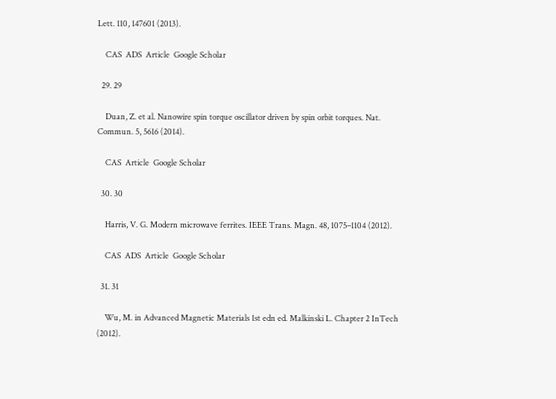Lett. 110, 147601 (2013).

    CAS  ADS  Article  Google Scholar

  29. 29

    Duan, Z. et al. Nanowire spin torque oscillator driven by spin orbit torques. Nat. Commun. 5, 5616 (2014).

    CAS  Article  Google Scholar

  30. 30

    Harris, V. G. Modern microwave ferrites. IEEE Trans. Magn. 48, 1075–1104 (2012).

    CAS  ADS  Article  Google Scholar

  31. 31

    Wu, M. in Advanced Magnetic Materials 1st edn ed. Malkinski L. Chapter 2 InTech (2012).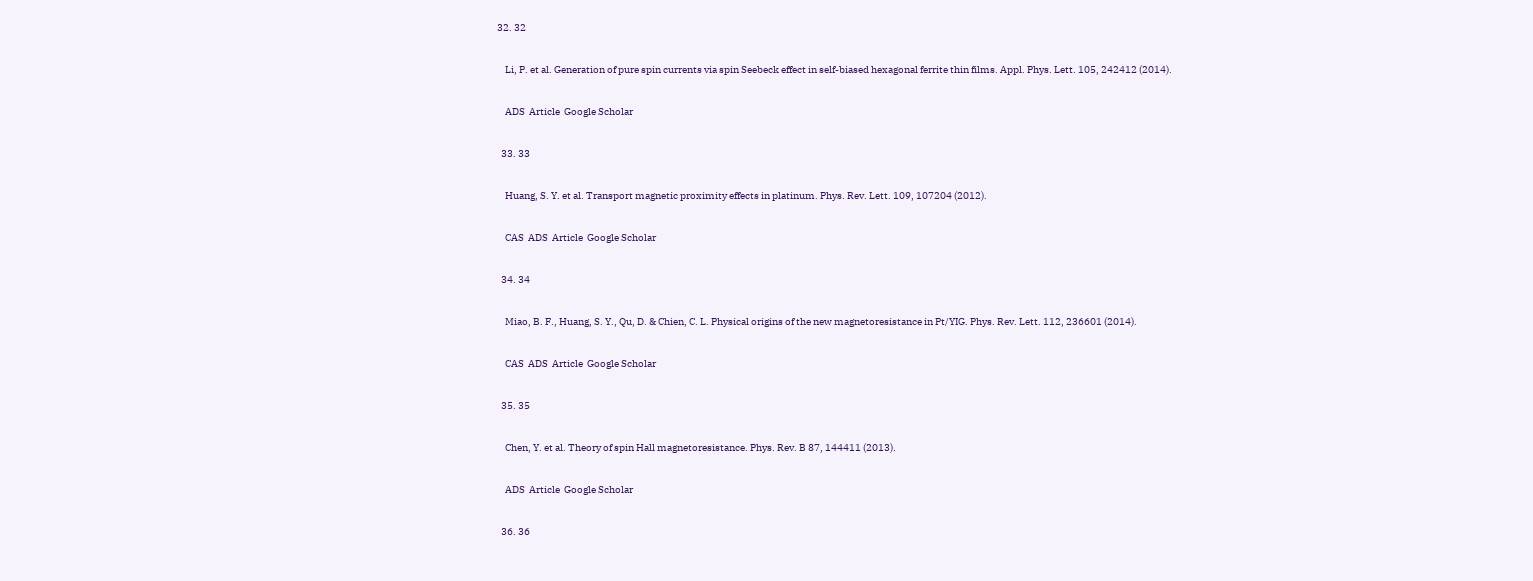32. 32

    Li, P. et al. Generation of pure spin currents via spin Seebeck effect in self-biased hexagonal ferrite thin films. Appl. Phys. Lett. 105, 242412 (2014).

    ADS  Article  Google Scholar

  33. 33

    Huang, S. Y. et al. Transport magnetic proximity effects in platinum. Phys. Rev. Lett. 109, 107204 (2012).

    CAS  ADS  Article  Google Scholar

  34. 34

    Miao, B. F., Huang, S. Y., Qu, D. & Chien, C. L. Physical origins of the new magnetoresistance in Pt/YIG. Phys. Rev. Lett. 112, 236601 (2014).

    CAS  ADS  Article  Google Scholar

  35. 35

    Chen, Y. et al. Theory of spin Hall magnetoresistance. Phys. Rev. B 87, 144411 (2013).

    ADS  Article  Google Scholar

  36. 36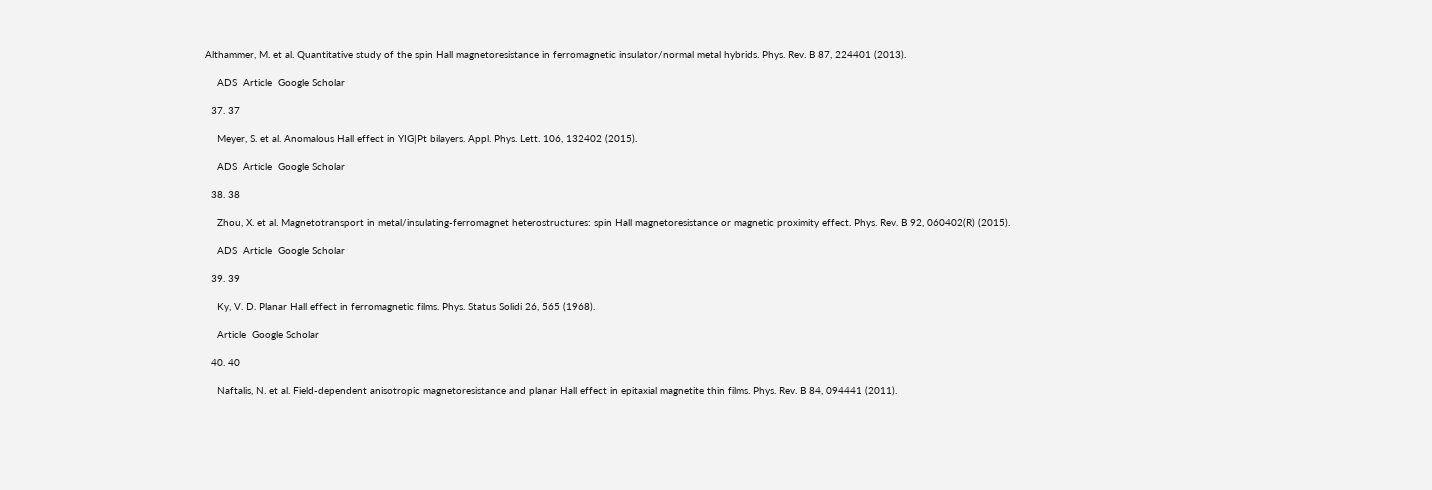Althammer, M. et al. Quantitative study of the spin Hall magnetoresistance in ferromagnetic insulator/normal metal hybrids. Phys. Rev. B 87, 224401 (2013).

    ADS  Article  Google Scholar

  37. 37

    Meyer, S. et al. Anomalous Hall effect in YIG|Pt bilayers. Appl. Phys. Lett. 106, 132402 (2015).

    ADS  Article  Google Scholar

  38. 38

    Zhou, X. et al. Magnetotransport in metal/insulating-ferromagnet heterostructures: spin Hall magnetoresistance or magnetic proximity effect. Phys. Rev. B 92, 060402(R) (2015).

    ADS  Article  Google Scholar

  39. 39

    Ky, V. D. Planar Hall effect in ferromagnetic films. Phys. Status Solidi 26, 565 (1968).

    Article  Google Scholar

  40. 40

    Naftalis, N. et al. Field-dependent anisotropic magnetoresistance and planar Hall effect in epitaxial magnetite thin films. Phys. Rev. B 84, 094441 (2011).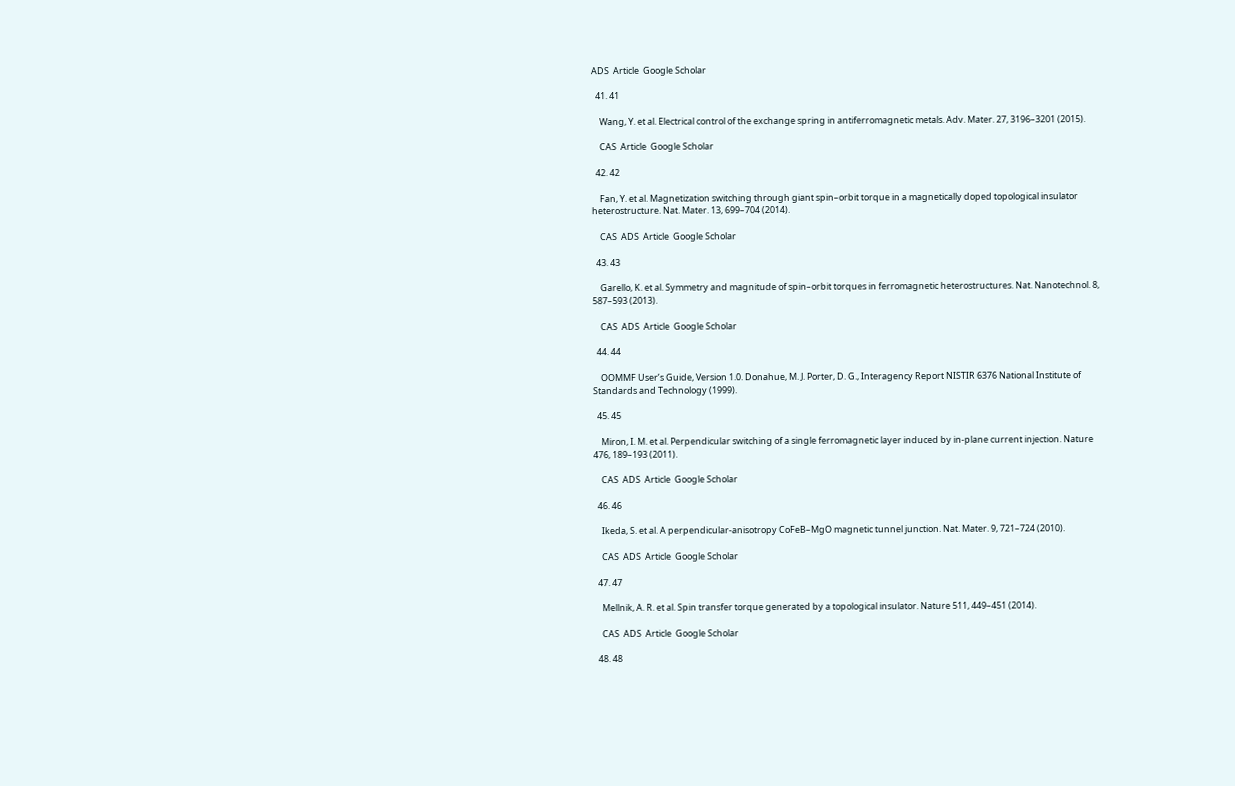ADS  Article  Google Scholar

  41. 41

    Wang, Y. et al. Electrical control of the exchange spring in antiferromagnetic metals. Adv. Mater. 27, 3196–3201 (2015).

    CAS  Article  Google Scholar

  42. 42

    Fan, Y. et al. Magnetization switching through giant spin–orbit torque in a magnetically doped topological insulator heterostructure. Nat. Mater. 13, 699–704 (2014).

    CAS  ADS  Article  Google Scholar

  43. 43

    Garello, K. et al. Symmetry and magnitude of spin–orbit torques in ferromagnetic heterostructures. Nat. Nanotechnol. 8, 587–593 (2013).

    CAS  ADS  Article  Google Scholar

  44. 44

    OOMMF User’s Guide, Version 1.0. Donahue, M. J. Porter, D. G., Interagency Report NISTIR 6376 National Institute of Standards and Technology (1999).

  45. 45

    Miron, I. M. et al. Perpendicular switching of a single ferromagnetic layer induced by in-plane current injection. Nature 476, 189–193 (2011).

    CAS  ADS  Article  Google Scholar

  46. 46

    Ikeda, S. et al. A perpendicular-anisotropy CoFeB–MgO magnetic tunnel junction. Nat. Mater. 9, 721–724 (2010).

    CAS  ADS  Article  Google Scholar

  47. 47

    Mellnik, A. R. et al. Spin transfer torque generated by a topological insulator. Nature 511, 449–451 (2014).

    CAS  ADS  Article  Google Scholar

  48. 48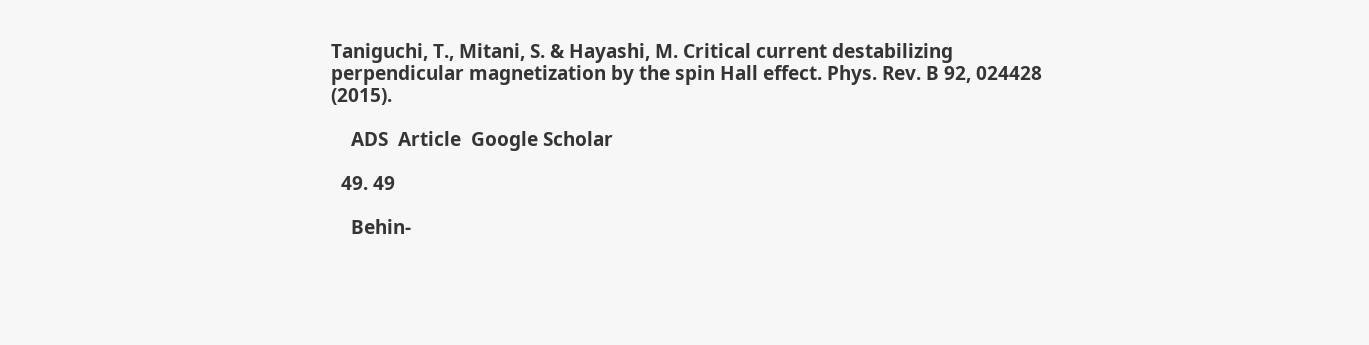Taniguchi, T., Mitani, S. & Hayashi, M. Critical current destabilizing perpendicular magnetization by the spin Hall effect. Phys. Rev. B 92, 024428 (2015).

    ADS  Article  Google Scholar

  49. 49

    Behin-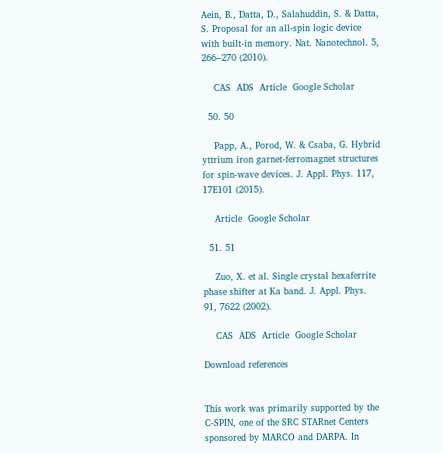Aein, B., Datta, D., Salahuddin, S. & Datta, S. Proposal for an all-spin logic device with built-in memory. Nat. Nanotechnol. 5, 266–270 (2010).

    CAS  ADS  Article  Google Scholar

  50. 50

    Papp, A., Porod, W. & Csaba, G. Hybrid yttrium iron garnet-ferromagnet structures for spin-wave devices. J. Appl. Phys. 117, 17E101 (2015).

    Article  Google Scholar

  51. 51

    Zuo, X. et al. Single crystal hexaferrite phase shifter at Ka band. J. Appl. Phys. 91, 7622 (2002).

    CAS  ADS  Article  Google Scholar

Download references


This work was primarily supported by the C-SPIN, one of the SRC STARnet Centers sponsored by MARCO and DARPA. In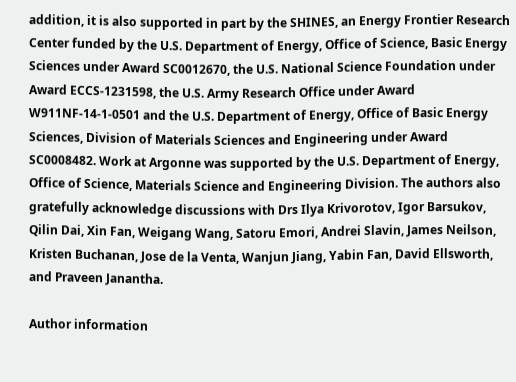addition, it is also supported in part by the SHINES, an Energy Frontier Research Center funded by the U.S. Department of Energy, Office of Science, Basic Energy Sciences under Award SC0012670, the U.S. National Science Foundation under Award ECCS-1231598, the U.S. Army Research Office under Award W911NF-14-1-0501 and the U.S. Department of Energy, Office of Basic Energy Sciences, Division of Materials Sciences and Engineering under Award SC0008482. Work at Argonne was supported by the U.S. Department of Energy, Office of Science, Materials Science and Engineering Division. The authors also gratefully acknowledge discussions with Drs Ilya Krivorotov, Igor Barsukov, Qilin Dai, Xin Fan, Weigang Wang, Satoru Emori, Andrei Slavin, James Neilson, Kristen Buchanan, Jose de la Venta, Wanjun Jiang, Yabin Fan, David Ellsworth, and Praveen Janantha.

Author information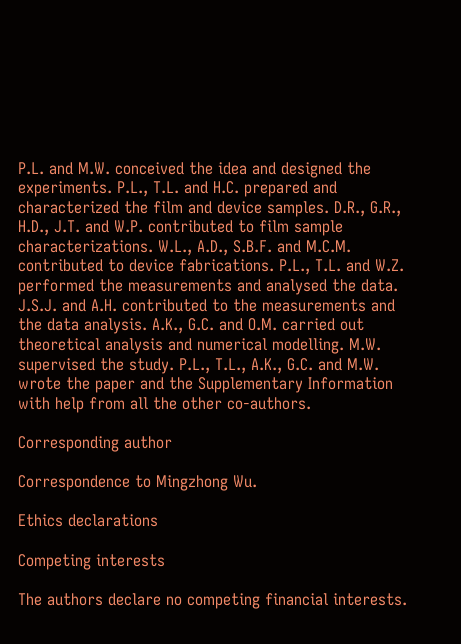P.L. and M.W. conceived the idea and designed the experiments. P.L., T.L. and H.C. prepared and characterized the film and device samples. D.R., G.R., H.D., J.T. and W.P. contributed to film sample characterizations. W.L., A.D., S.B.F. and M.C.M. contributed to device fabrications. P.L., T.L. and W.Z. performed the measurements and analysed the data. J.S.J. and A.H. contributed to the measurements and the data analysis. A.K., G.C. and O.M. carried out theoretical analysis and numerical modelling. M.W. supervised the study. P.L., T.L., A.K., G.C. and M.W. wrote the paper and the Supplementary Information with help from all the other co-authors.

Corresponding author

Correspondence to Mingzhong Wu.

Ethics declarations

Competing interests

The authors declare no competing financial interests.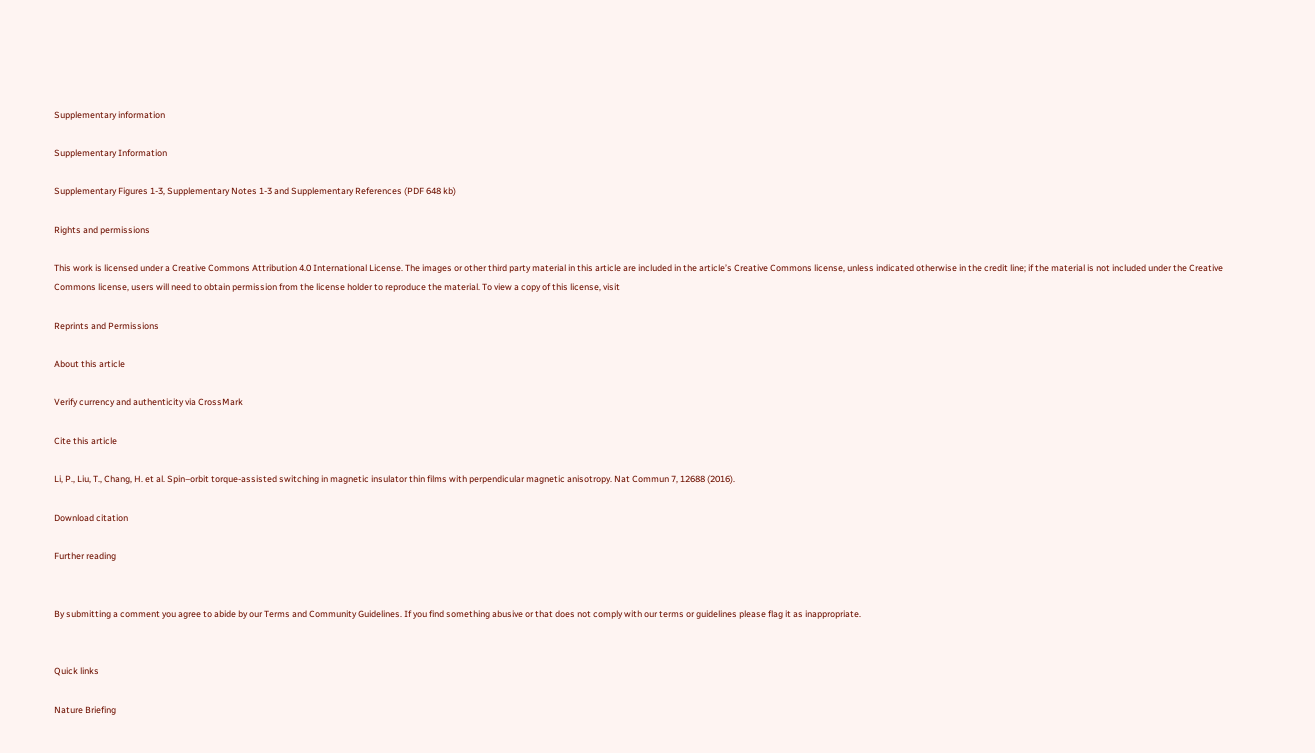Supplementary information

Supplementary Information

Supplementary Figures 1-3, Supplementary Notes 1-3 and Supplementary References (PDF 648 kb)

Rights and permissions

This work is licensed under a Creative Commons Attribution 4.0 International License. The images or other third party material in this article are included in the article’s Creative Commons license, unless indicated otherwise in the credit line; if the material is not included under the Creative Commons license, users will need to obtain permission from the license holder to reproduce the material. To view a copy of this license, visit

Reprints and Permissions

About this article

Verify currency and authenticity via CrossMark

Cite this article

Li, P., Liu, T., Chang, H. et al. Spin–orbit torque-assisted switching in magnetic insulator thin films with perpendicular magnetic anisotropy. Nat Commun 7, 12688 (2016).

Download citation

Further reading


By submitting a comment you agree to abide by our Terms and Community Guidelines. If you find something abusive or that does not comply with our terms or guidelines please flag it as inappropriate.


Quick links

Nature Briefing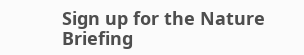Sign up for the Nature Briefing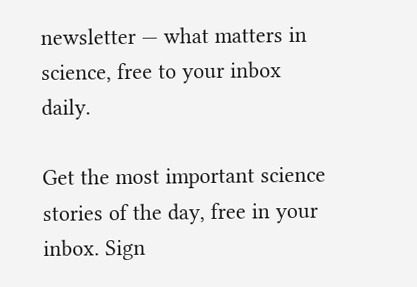newsletter — what matters in science, free to your inbox daily.

Get the most important science stories of the day, free in your inbox. Sign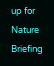up for Nature Briefing